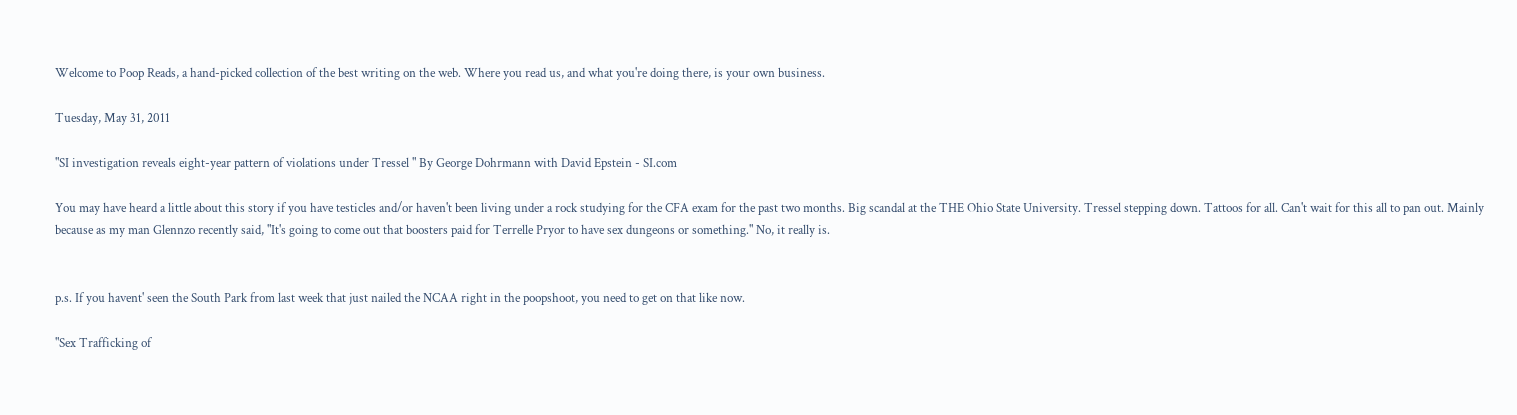Welcome to Poop Reads, a hand-picked collection of the best writing on the web. Where you read us, and what you're doing there, is your own business.

Tuesday, May 31, 2011

"SI investigation reveals eight-year pattern of violations under Tressel " By George Dohrmann with David Epstein - SI.com

You may have heard a little about this story if you have testicles and/or haven't been living under a rock studying for the CFA exam for the past two months. Big scandal at the THE Ohio State University. Tressel stepping down. Tattoos for all. Can't wait for this all to pan out. Mainly because as my man Glennzo recently said, "It's going to come out that boosters paid for Terrelle Pryor to have sex dungeons or something." No, it really is.


p.s. If you havent' seen the South Park from last week that just nailed the NCAA right in the poopshoot, you need to get on that like now.

"Sex Trafficking of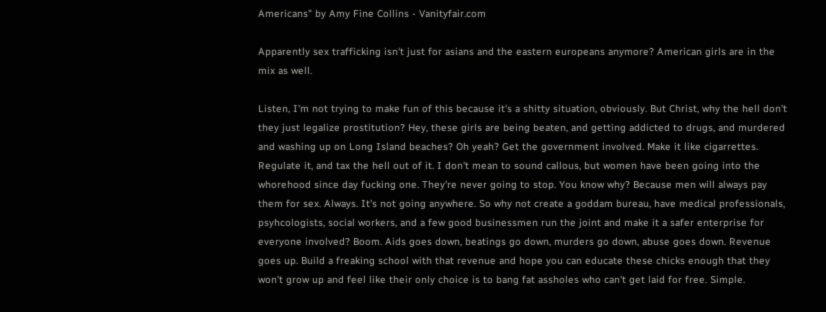Americans" by Amy Fine Collins - Vanityfair.com

Apparently sex trafficking isn't just for asians and the eastern europeans anymore? American girls are in the mix as well.

Listen, I'm not trying to make fun of this because it's a shitty situation, obviously. But Christ, why the hell don't they just legalize prostitution? Hey, these girls are being beaten, and getting addicted to drugs, and murdered and washing up on Long Island beaches? Oh yeah? Get the government involved. Make it like cigarrettes. Regulate it, and tax the hell out of it. I don't mean to sound callous, but women have been going into the whorehood since day fucking one. They're never going to stop. You know why? Because men will always pay them for sex. Always. It's not going anywhere. So why not create a goddam bureau, have medical professionals, psyhcologists, social workers, and a few good businessmen run the joint and make it a safer enterprise for everyone involved? Boom. Aids goes down, beatings go down, murders go down, abuse goes down. Revenue goes up. Build a freaking school with that revenue and hope you can educate these chicks enough that they won't grow up and feel like their only choice is to bang fat assholes who can't get laid for free. Simple.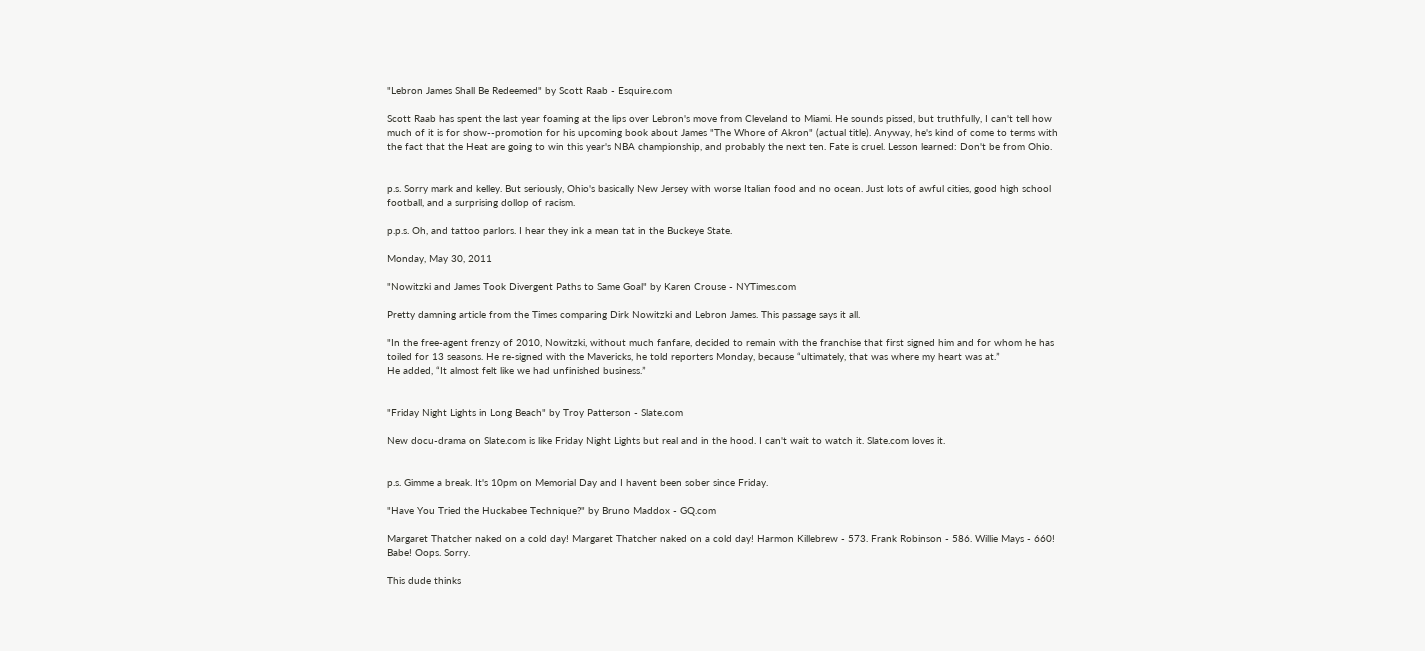"Lebron James Shall Be Redeemed" by Scott Raab - Esquire.com

Scott Raab has spent the last year foaming at the lips over Lebron's move from Cleveland to Miami. He sounds pissed, but truthfully, I can't tell how much of it is for show--promotion for his upcoming book about James "The Whore of Akron" (actual title). Anyway, he's kind of come to terms with the fact that the Heat are going to win this year's NBA championship, and probably the next ten. Fate is cruel. Lesson learned: Don't be from Ohio.


p.s. Sorry mark and kelley. But seriously, Ohio's basically New Jersey with worse Italian food and no ocean. Just lots of awful cities, good high school football, and a surprising dollop of racism.

p.p.s. Oh, and tattoo parlors. I hear they ink a mean tat in the Buckeye State.

Monday, May 30, 2011

"Nowitzki and James Took Divergent Paths to Same Goal" by Karen Crouse - NYTimes.com

Pretty damning article from the Times comparing Dirk Nowitzki and Lebron James. This passage says it all.

"In the free-agent frenzy of 2010, Nowitzki, without much fanfare, decided to remain with the franchise that first signed him and for whom he has toiled for 13 seasons. He re-signed with the Mavericks, he told reporters Monday, because “ultimately, that was where my heart was at.”
He added, “It almost felt like we had unfinished business.”


"Friday Night Lights in Long Beach" by Troy Patterson - Slate.com

New docu-drama on Slate.com is like Friday Night Lights but real and in the hood. I can't wait to watch it. Slate.com loves it.


p.s. Gimme a break. It's 10pm on Memorial Day and I havent been sober since Friday.

"Have You Tried the Huckabee Technique?" by Bruno Maddox - GQ.com

Margaret Thatcher naked on a cold day! Margaret Thatcher naked on a cold day! Harmon Killebrew - 573. Frank Robinson - 586. Willie Mays - 660! Babe! Oops. Sorry.

This dude thinks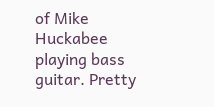of Mike Huckabee playing bass guitar. Pretty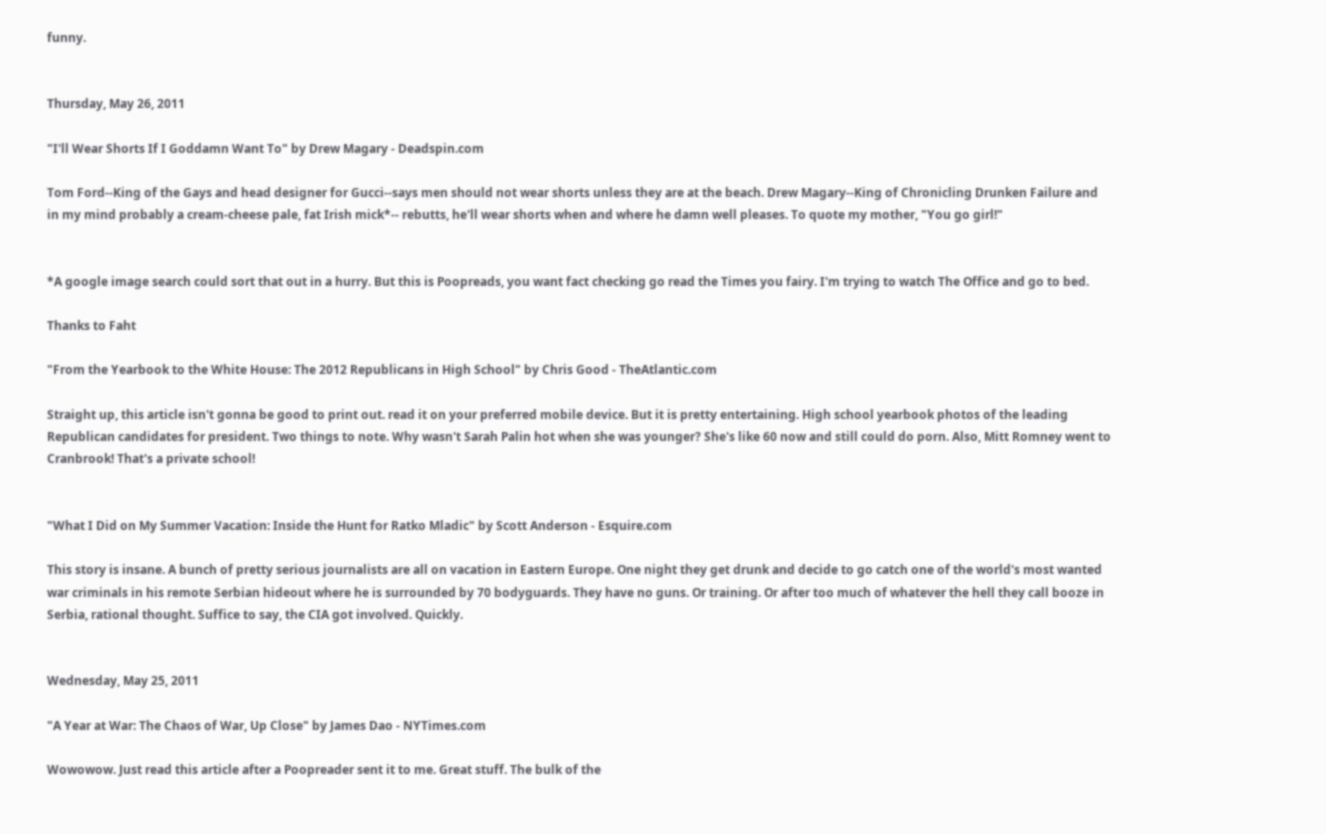funny.


Thursday, May 26, 2011

"I'll Wear Shorts If I Goddamn Want To" by Drew Magary - Deadspin.com

Tom Ford--King of the Gays and head designer for Gucci--says men should not wear shorts unless they are at the beach. Drew Magary--King of Chronicling Drunken Failure and in my mind probably a cream-cheese pale, fat Irish mick*-- rebutts, he'll wear shorts when and where he damn well pleases. To quote my mother, "You go girl!"


*A google image search could sort that out in a hurry. But this is Poopreads, you want fact checking go read the Times you fairy. I'm trying to watch The Office and go to bed.

Thanks to Faht

"From the Yearbook to the White House: The 2012 Republicans in High School" by Chris Good - TheAtlantic.com

Straight up, this article isn't gonna be good to print out. read it on your preferred mobile device. But it is pretty entertaining. High school yearbook photos of the leading Republican candidates for president. Two things to note. Why wasn't Sarah Palin hot when she was younger? She's like 60 now and still could do porn. Also, Mitt Romney went to Cranbrook! That's a private school!


"What I Did on My Summer Vacation: Inside the Hunt for Ratko Mladic" by Scott Anderson - Esquire.com

This story is insane. A bunch of pretty serious journalists are all on vacation in Eastern Europe. One night they get drunk and decide to go catch one of the world's most wanted war criminals in his remote Serbian hideout where he is surrounded by 70 bodyguards. They have no guns. Or training. Or after too much of whatever the hell they call booze in Serbia, rational thought. Suffice to say, the CIA got involved. Quickly.


Wednesday, May 25, 2011

"A Year at War: The Chaos of War, Up Close" by James Dao - NYTimes.com

Wowowow. Just read this article after a Poopreader sent it to me. Great stuff. The bulk of the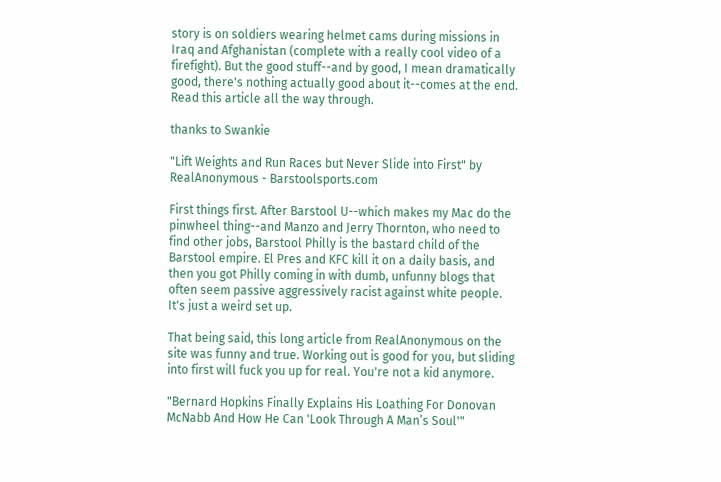story is on soldiers wearing helmet cams during missions in Iraq and Afghanistan (complete with a really cool video of a firefight). But the good stuff--and by good, I mean dramatically good, there's nothing actually good about it--comes at the end. Read this article all the way through.

thanks to Swankie

"Lift Weights and Run Races but Never Slide into First" by RealAnonymous - Barstoolsports.com

First things first. After Barstool U--which makes my Mac do the pinwheel thing--and Manzo and Jerry Thornton, who need to find other jobs, Barstool Philly is the bastard child of the Barstool empire. El Pres and KFC kill it on a daily basis, and then you got Philly coming in with dumb, unfunny blogs that often seem passive aggressively racist against white people. It's just a weird set up.

That being said, this long article from RealAnonymous on the site was funny and true. Working out is good for you, but sliding into first will fuck you up for real. You're not a kid anymore.

"Bernard Hopkins Finally Explains His Loathing For Donovan McNabb And How He Can 'Look Through A Man’s Soul'"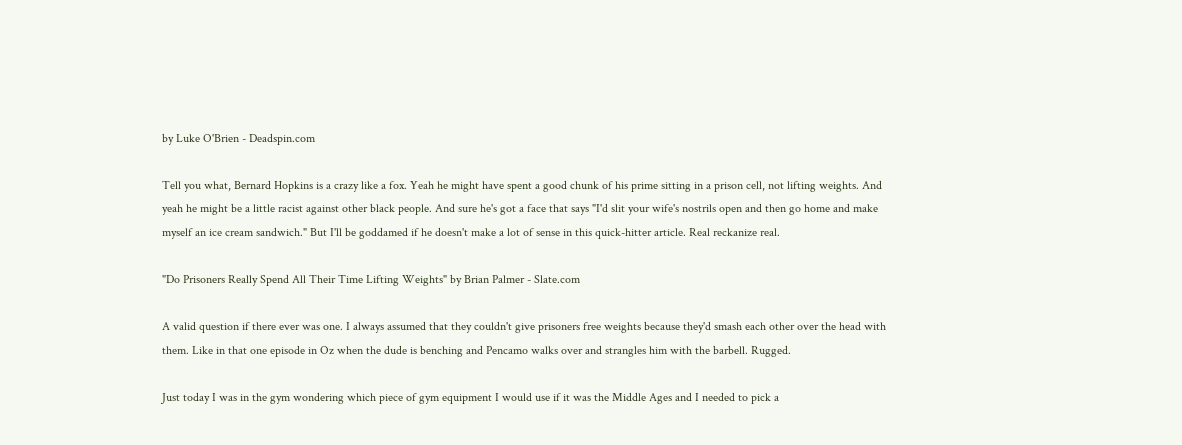by Luke O'Brien - Deadspin.com

Tell you what, Bernard Hopkins is a crazy like a fox. Yeah he might have spent a good chunk of his prime sitting in a prison cell, not lifting weights. And yeah he might be a little racist against other black people. And sure he's got a face that says "I'd slit your wife's nostrils open and then go home and make myself an ice cream sandwich." But I'll be goddamed if he doesn't make a lot of sense in this quick-hitter article. Real reckanize real.

"Do Prisoners Really Spend All Their Time Lifting Weights" by Brian Palmer - Slate.com

A valid question if there ever was one. I always assumed that they couldn't give prisoners free weights because they'd smash each other over the head with them. Like in that one episode in Oz when the dude is benching and Pencamo walks over and strangles him with the barbell. Rugged.

Just today I was in the gym wondering which piece of gym equipment I would use if it was the Middle Ages and I needed to pick a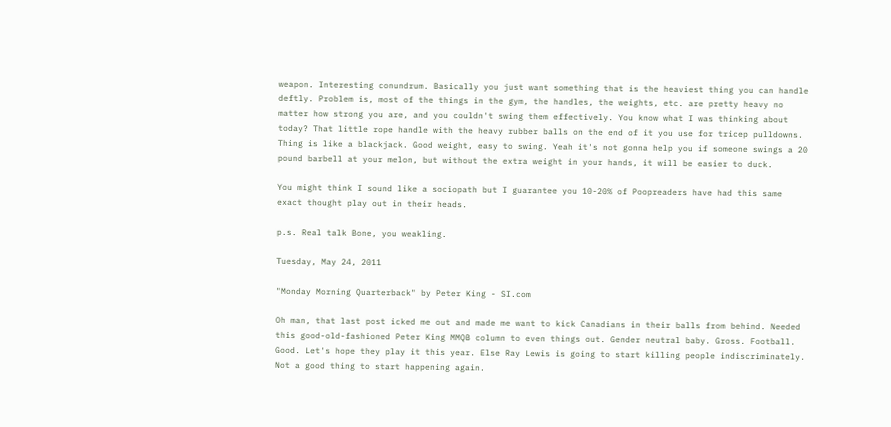weapon. Interesting conundrum. Basically you just want something that is the heaviest thing you can handle deftly. Problem is, most of the things in the gym, the handles, the weights, etc. are pretty heavy no matter how strong you are, and you couldn't swing them effectively. You know what I was thinking about today? That little rope handle with the heavy rubber balls on the end of it you use for tricep pulldowns. Thing is like a blackjack. Good weight, easy to swing. Yeah it's not gonna help you if someone swings a 20 pound barbell at your melon, but without the extra weight in your hands, it will be easier to duck.

You might think I sound like a sociopath but I guarantee you 10-20% of Poopreaders have had this same exact thought play out in their heads.

p.s. Real talk Bone, you weakling.

Tuesday, May 24, 2011

"Monday Morning Quarterback" by Peter King - SI.com

Oh man, that last post icked me out and made me want to kick Canadians in their balls from behind. Needed this good-old-fashioned Peter King MMQB column to even things out. Gender neutral baby. Gross. Football. Good. Let's hope they play it this year. Else Ray Lewis is going to start killing people indiscriminately. Not a good thing to start happening again.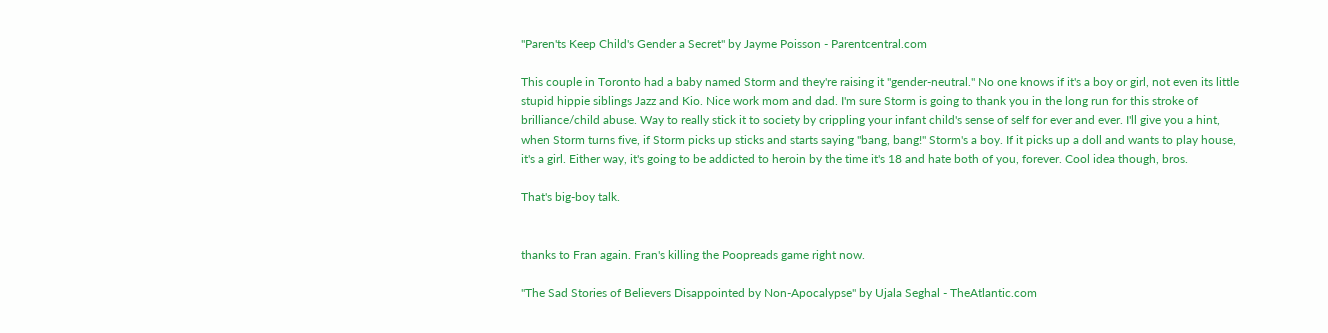"Paren'ts Keep Child's Gender a Secret" by Jayme Poisson - Parentcentral.com

This couple in Toronto had a baby named Storm and they're raising it "gender-neutral." No one knows if it's a boy or girl, not even its little stupid hippie siblings Jazz and Kio. Nice work mom and dad. I'm sure Storm is going to thank you in the long run for this stroke of brilliance/child abuse. Way to really stick it to society by crippling your infant child's sense of self for ever and ever. I'll give you a hint, when Storm turns five, if Storm picks up sticks and starts saying "bang, bang!" Storm's a boy. If it picks up a doll and wants to play house, it's a girl. Either way, it's going to be addicted to heroin by the time it's 18 and hate both of you, forever. Cool idea though, bros.

That's big-boy talk.


thanks to Fran again. Fran's killing the Poopreads game right now.

"The Sad Stories of Believers Disappointed by Non-Apocalypse" by Ujala Seghal - TheAtlantic.com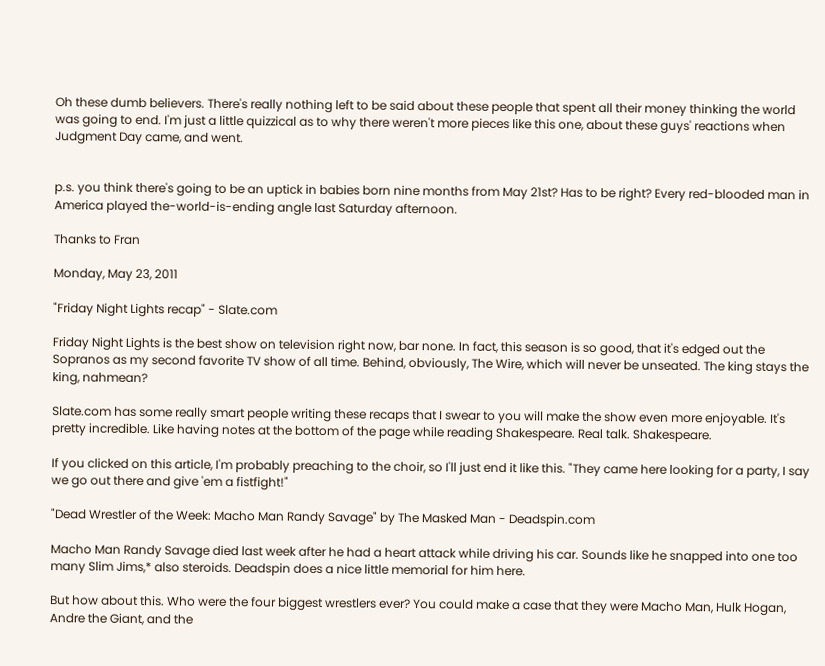Oh these dumb believers. There's really nothing left to be said about these people that spent all their money thinking the world was going to end. I'm just a little quizzical as to why there weren't more pieces like this one, about these guys' reactions when Judgment Day came, and went.


p.s. you think there's going to be an uptick in babies born nine months from May 21st? Has to be right? Every red-blooded man in America played the-world-is-ending angle last Saturday afternoon.

Thanks to Fran

Monday, May 23, 2011

"Friday Night Lights recap" - Slate.com

Friday Night Lights is the best show on television right now, bar none. In fact, this season is so good, that it's edged out the Sopranos as my second favorite TV show of all time. Behind, obviously, The Wire, which will never be unseated. The king stays the king, nahmean?

Slate.com has some really smart people writing these recaps that I swear to you will make the show even more enjoyable. It's pretty incredible. Like having notes at the bottom of the page while reading Shakespeare. Real talk. Shakespeare.

If you clicked on this article, I'm probably preaching to the choir, so I'll just end it like this. "They came here looking for a party, I say we go out there and give 'em a fistfight!"

"Dead Wrestler of the Week: Macho Man Randy Savage" by The Masked Man - Deadspin.com

Macho Man Randy Savage died last week after he had a heart attack while driving his car. Sounds like he snapped into one too many Slim Jims,* also steroids. Deadspin does a nice little memorial for him here.

But how about this. Who were the four biggest wrestlers ever? You could make a case that they were Macho Man, Hulk Hogan, Andre the Giant, and the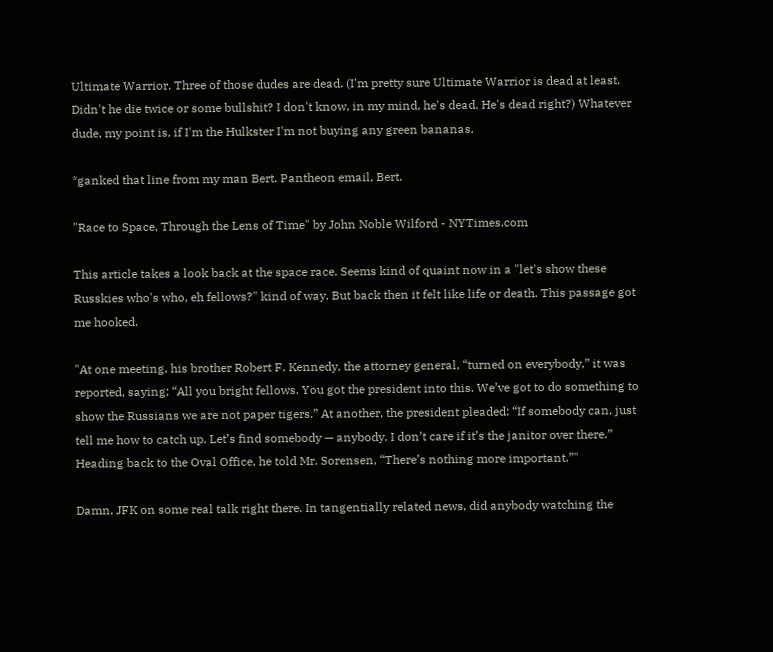Ultimate Warrior. Three of those dudes are dead. (I'm pretty sure Ultimate Warrior is dead at least. Didn't he die twice or some bullshit? I don't know, in my mind, he's dead. He's dead right?) Whatever dude, my point is, if I'm the Hulkster I'm not buying any green bananas.

*ganked that line from my man Bert. Pantheon email, Bert.

"Race to Space, Through the Lens of Time" by John Noble Wilford - NYTimes.com

This article takes a look back at the space race. Seems kind of quaint now in a "let's show these Russkies who's who, eh fellows?" kind of way. But back then it felt like life or death. This passage got me hooked.

"At one meeting, his brother Robert F. Kennedy, the attorney general, “turned on everybody,” it was reported, saying: “All you bright fellows. You got the president into this. We’ve got to do something to show the Russians we are not paper tigers.” At another, the president pleaded: “If somebody can, just tell me how to catch up. Let’s find somebody — anybody. I don’t care if it’s the janitor over there.” Heading back to the Oval Office, he told Mr. Sorensen, “There’s nothing more important.”"

Damn, JFK on some real talk right there. In tangentially related news, did anybody watching the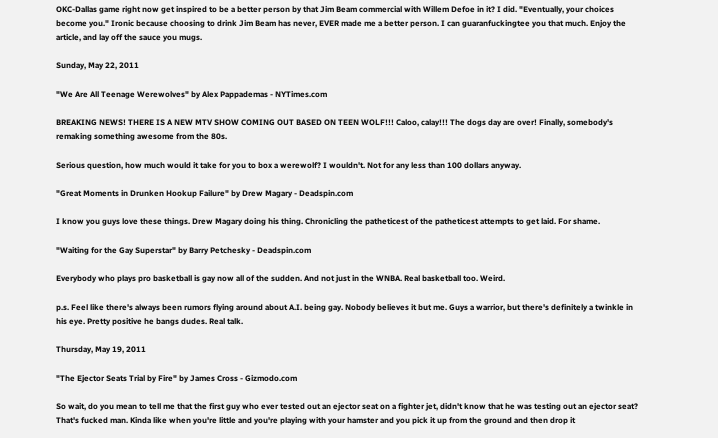OKC-Dallas game right now get inspired to be a better person by that Jim Beam commercial with Willem Defoe in it? I did. "Eventually, your choices become you." Ironic because choosing to drink Jim Beam has never, EVER made me a better person. I can guaranfuckingtee you that much. Enjoy the article, and lay off the sauce you mugs.

Sunday, May 22, 2011

"We Are All Teenage Werewolves" by Alex Pappademas - NYTimes.com

BREAKING NEWS! THERE IS A NEW MTV SHOW COMING OUT BASED ON TEEN WOLF!!! Caloo, calay!!! The dogs day are over! Finally, somebody's remaking something awesome from the 80s.

Serious question, how much would it take for you to box a werewolf? I wouldn't. Not for any less than 100 dollars anyway.

"Great Moments in Drunken Hookup Failure" by Drew Magary - Deadspin.com

I know you guys love these things. Drew Magary doing his thing. Chronicling the patheticest of the patheticest attempts to get laid. For shame.

"Waiting for the Gay Superstar" by Barry Petchesky - Deadspin.com

Everybody who plays pro basketball is gay now all of the sudden. And not just in the WNBA. Real basketball too. Weird.

p.s. Feel like there's always been rumors flying around about A.I. being gay. Nobody believes it but me. Guys a warrior, but there's definitely a twinkle in his eye. Pretty positive he bangs dudes. Real talk.

Thursday, May 19, 2011

"The Ejector Seats Trial by Fire" by James Cross - Gizmodo.com

So wait, do you mean to tell me that the first guy who ever tested out an ejector seat on a fighter jet, didn't know that he was testing out an ejector seat? That's fucked man. Kinda like when you're little and you're playing with your hamster and you pick it up from the ground and then drop it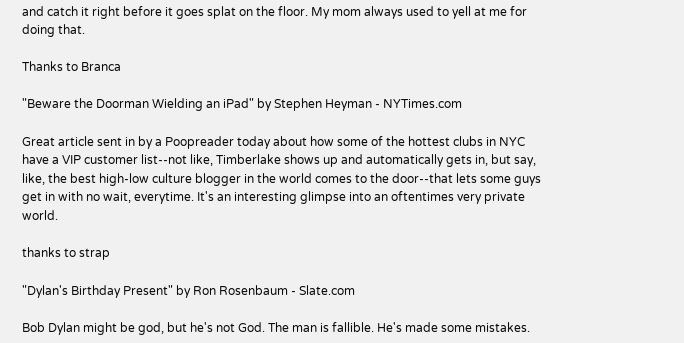and catch it right before it goes splat on the floor. My mom always used to yell at me for doing that.

Thanks to Branca

"Beware the Doorman Wielding an iPad" by Stephen Heyman - NYTimes.com

Great article sent in by a Poopreader today about how some of the hottest clubs in NYC have a VIP customer list--not like, Timberlake shows up and automatically gets in, but say, like, the best high-low culture blogger in the world comes to the door--that lets some guys get in with no wait, everytime. It's an interesting glimpse into an oftentimes very private world.

thanks to strap

"Dylan's Birthday Present" by Ron Rosenbaum - Slate.com

Bob Dylan might be god, but he's not God. The man is fallible. He's made some mistakes.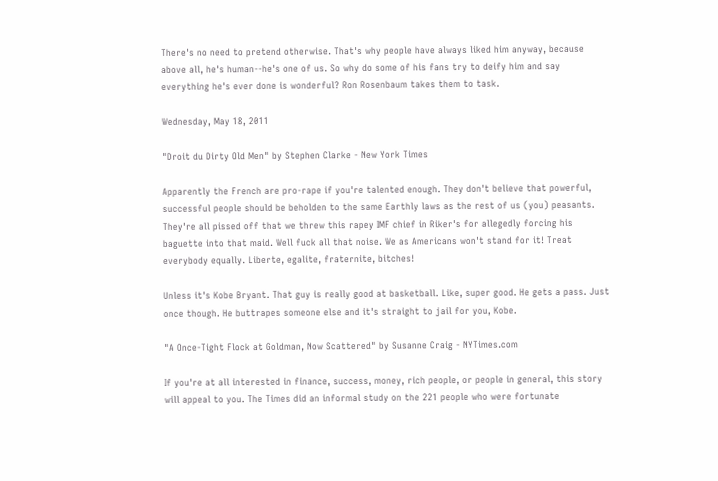There's no need to pretend otherwise. That's why people have always liked him anyway, because above all, he's human--he's one of us. So why do some of his fans try to deify him and say everything he's ever done is wonderful? Ron Rosenbaum takes them to task.

Wednesday, May 18, 2011

"Droit du Dirty Old Men" by Stephen Clarke - New York Times

Apparently the French are pro-rape if you're talented enough. They don't believe that powerful, successful people should be beholden to the same Earthly laws as the rest of us (you) peasants. They're all pissed off that we threw this rapey IMF chief in Riker's for allegedly forcing his baguette into that maid. Well fuck all that noise. We as Americans won't stand for it! Treat everybody equally. Liberte, egalite, fraternite, bitches!

Unless it's Kobe Bryant. That guy is really good at basketball. Like, super good. He gets a pass. Just once though. He buttrapes someone else and it's straight to jail for you, Kobe.

"A Once-Tight Flock at Goldman, Now Scattered" by Susanne Craig - NYTimes.com

If you're at all interested in finance, success, money, rich people, or people in general, this story will appeal to you. The Times did an informal study on the 221 people who were fortunate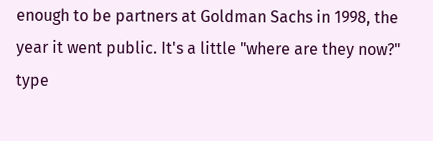enough to be partners at Goldman Sachs in 1998, the year it went public. It's a little "where are they now?" type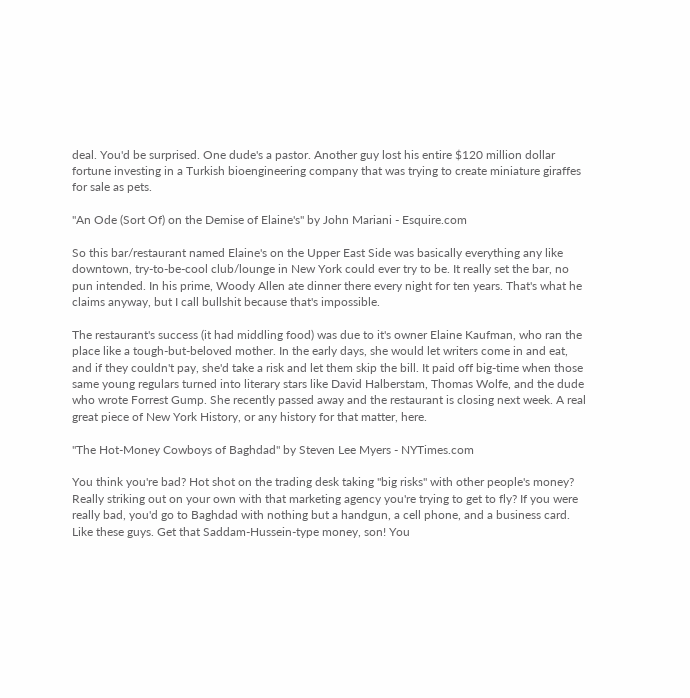deal. You'd be surprised. One dude's a pastor. Another guy lost his entire $120 million dollar fortune investing in a Turkish bioengineering company that was trying to create miniature giraffes for sale as pets.

"An Ode (Sort Of) on the Demise of Elaine's" by John Mariani - Esquire.com

So this bar/restaurant named Elaine's on the Upper East Side was basically everything any like downtown, try-to-be-cool club/lounge in New York could ever try to be. It really set the bar, no pun intended. In his prime, Woody Allen ate dinner there every night for ten years. That's what he claims anyway, but I call bullshit because that's impossible.

The restaurant's success (it had middling food) was due to it's owner Elaine Kaufman, who ran the place like a tough-but-beloved mother. In the early days, she would let writers come in and eat, and if they couldn't pay, she'd take a risk and let them skip the bill. It paid off big-time when those same young regulars turned into literary stars like David Halberstam, Thomas Wolfe, and the dude who wrote Forrest Gump. She recently passed away and the restaurant is closing next week. A real great piece of New York History, or any history for that matter, here.

"The Hot-Money Cowboys of Baghdad" by Steven Lee Myers - NYTimes.com

You think you're bad? Hot shot on the trading desk taking "big risks" with other people's money? Really striking out on your own with that marketing agency you're trying to get to fly? If you were really bad, you'd go to Baghdad with nothing but a handgun, a cell phone, and a business card. Like these guys. Get that Saddam-Hussein-type money, son! You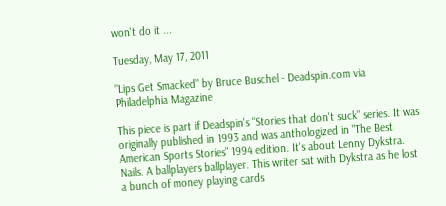won't do it ...

Tuesday, May 17, 2011

"Lips Get Smacked" by Bruce Buschel - Deadspin.com via Philadelphia Magazine

This piece is part if Deadspin's "Stories that don't suck" series. It was originally published in 1993 and was anthologized in "The Best American Sports Stories" 1994 edition. It's about Lenny Dykstra. Nails. A ballplayers ballplayer. This writer sat with Dykstra as he lost a bunch of money playing cards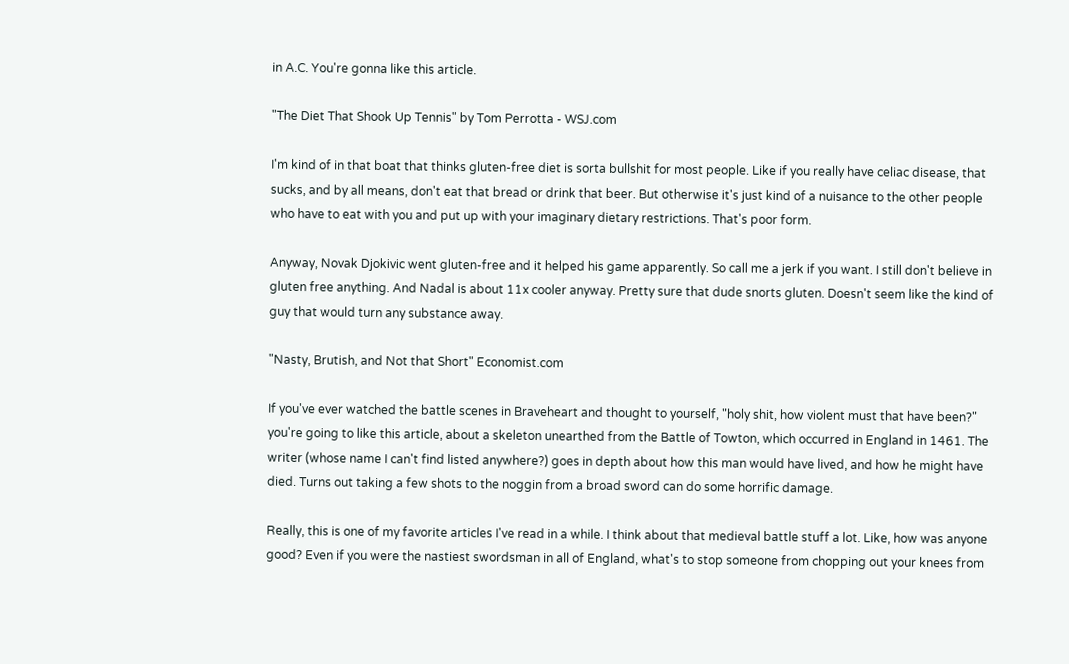in A.C. You're gonna like this article.

"The Diet That Shook Up Tennis" by Tom Perrotta - WSJ.com

I'm kind of in that boat that thinks gluten-free diet is sorta bullshit for most people. Like if you really have celiac disease, that sucks, and by all means, don't eat that bread or drink that beer. But otherwise it's just kind of a nuisance to the other people who have to eat with you and put up with your imaginary dietary restrictions. That's poor form.

Anyway, Novak Djokivic went gluten-free and it helped his game apparently. So call me a jerk if you want. I still don't believe in gluten free anything. And Nadal is about 11x cooler anyway. Pretty sure that dude snorts gluten. Doesn't seem like the kind of guy that would turn any substance away.

"Nasty, Brutish, and Not that Short" Economist.com

If you've ever watched the battle scenes in Braveheart and thought to yourself, "holy shit, how violent must that have been?" you're going to like this article, about a skeleton unearthed from the Battle of Towton, which occurred in England in 1461. The writer (whose name I can't find listed anywhere?) goes in depth about how this man would have lived, and how he might have died. Turns out taking a few shots to the noggin from a broad sword can do some horrific damage.

Really, this is one of my favorite articles I've read in a while. I think about that medieval battle stuff a lot. Like, how was anyone good? Even if you were the nastiest swordsman in all of England, what's to stop someone from chopping out your knees from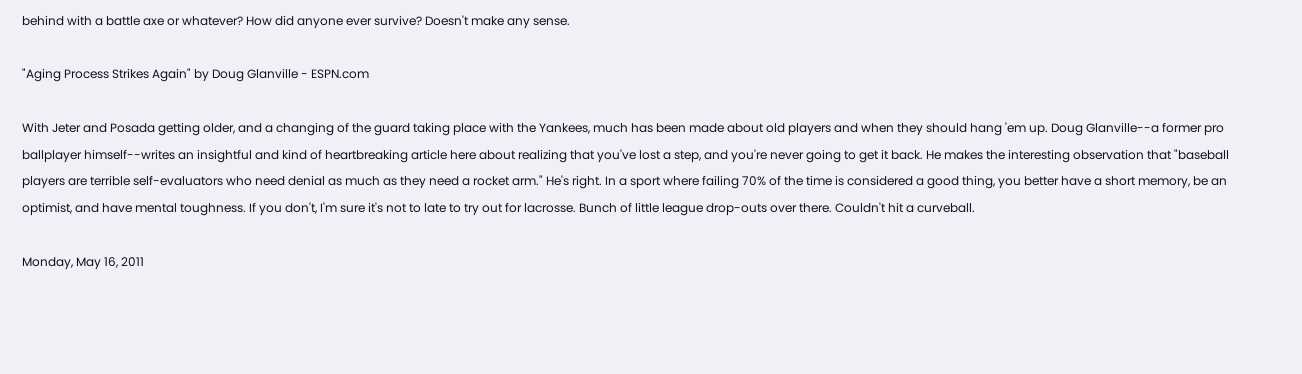behind with a battle axe or whatever? How did anyone ever survive? Doesn't make any sense.

"Aging Process Strikes Again" by Doug Glanville - ESPN.com

With Jeter and Posada getting older, and a changing of the guard taking place with the Yankees, much has been made about old players and when they should hang 'em up. Doug Glanville--a former pro ballplayer himself--writes an insightful and kind of heartbreaking article here about realizing that you've lost a step, and you're never going to get it back. He makes the interesting observation that "baseball players are terrible self-evaluators who need denial as much as they need a rocket arm." He's right. In a sport where failing 70% of the time is considered a good thing, you better have a short memory, be an optimist, and have mental toughness. If you don't, I'm sure it's not to late to try out for lacrosse. Bunch of little league drop-outs over there. Couldn't hit a curveball.

Monday, May 16, 2011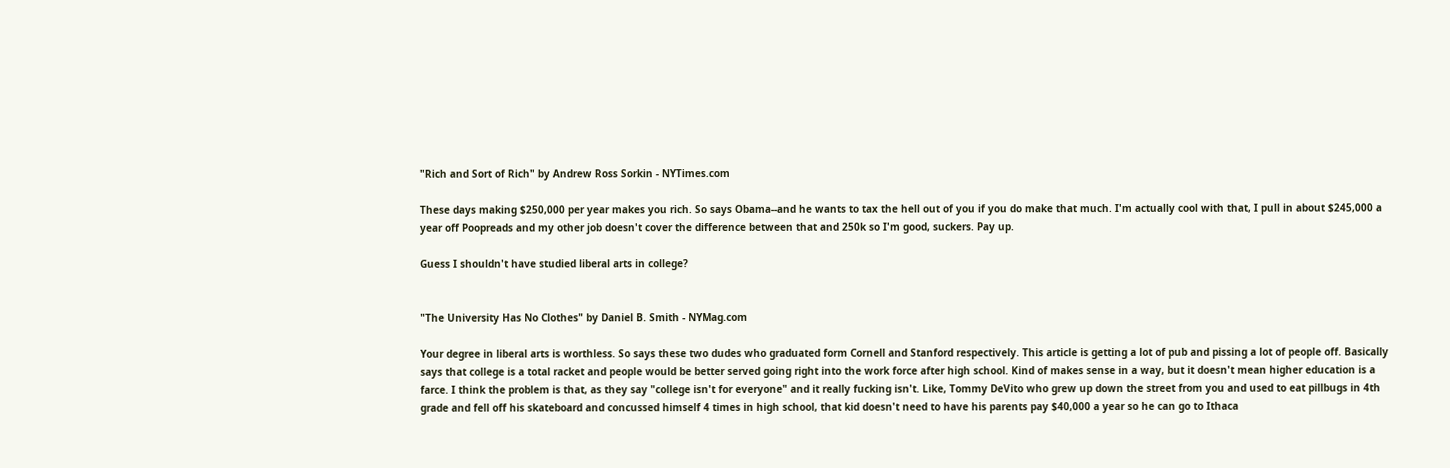"Rich and Sort of Rich" by Andrew Ross Sorkin - NYTimes.com

These days making $250,000 per year makes you rich. So says Obama--and he wants to tax the hell out of you if you do make that much. I'm actually cool with that, I pull in about $245,000 a year off Poopreads and my other job doesn't cover the difference between that and 250k so I'm good, suckers. Pay up.

Guess I shouldn't have studied liberal arts in college?


"The University Has No Clothes" by Daniel B. Smith - NYMag.com

Your degree in liberal arts is worthless. So says these two dudes who graduated form Cornell and Stanford respectively. This article is getting a lot of pub and pissing a lot of people off. Basically says that college is a total racket and people would be better served going right into the work force after high school. Kind of makes sense in a way, but it doesn't mean higher education is a farce. I think the problem is that, as they say "college isn't for everyone" and it really fucking isn't. Like, Tommy DeVito who grew up down the street from you and used to eat pillbugs in 4th grade and fell off his skateboard and concussed himself 4 times in high school, that kid doesn't need to have his parents pay $40,000 a year so he can go to Ithaca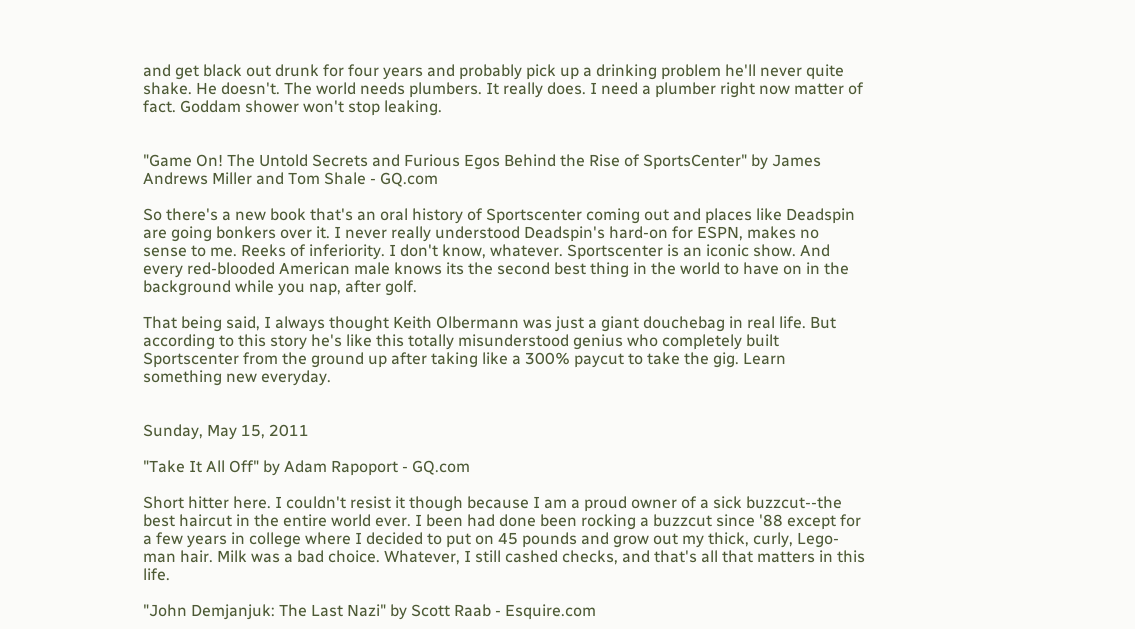and get black out drunk for four years and probably pick up a drinking problem he'll never quite shake. He doesn't. The world needs plumbers. It really does. I need a plumber right now matter of fact. Goddam shower won't stop leaking.


"Game On! The Untold Secrets and Furious Egos Behind the Rise of SportsCenter" by James Andrews Miller and Tom Shale - GQ.com

So there's a new book that's an oral history of Sportscenter coming out and places like Deadspin are going bonkers over it. I never really understood Deadspin's hard-on for ESPN, makes no sense to me. Reeks of inferiority. I don't know, whatever. Sportscenter is an iconic show. And every red-blooded American male knows its the second best thing in the world to have on in the background while you nap, after golf.

That being said, I always thought Keith Olbermann was just a giant douchebag in real life. But according to this story he's like this totally misunderstood genius who completely built Sportscenter from the ground up after taking like a 300% paycut to take the gig. Learn something new everyday.


Sunday, May 15, 2011

"Take It All Off" by Adam Rapoport - GQ.com

Short hitter here. I couldn't resist it though because I am a proud owner of a sick buzzcut--the best haircut in the entire world ever. I been had done been rocking a buzzcut since '88 except for a few years in college where I decided to put on 45 pounds and grow out my thick, curly, Lego-man hair. Milk was a bad choice. Whatever, I still cashed checks, and that's all that matters in this life.

"John Demjanjuk: The Last Nazi" by Scott Raab - Esquire.com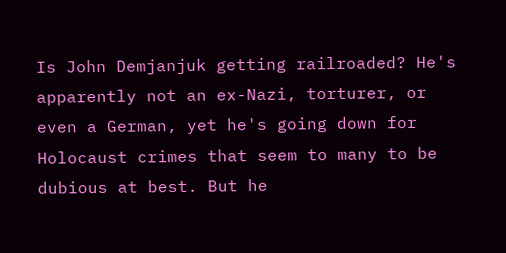Is John Demjanjuk getting railroaded? He's apparently not an ex-Nazi, torturer, or even a German, yet he's going down for Holocaust crimes that seem to many to be dubious at best. But he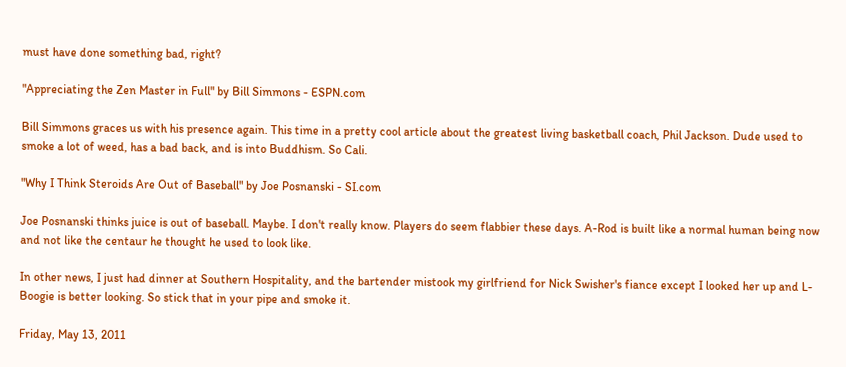must have done something bad, right?

"Appreciating the Zen Master in Full" by Bill Simmons - ESPN.com

Bill Simmons graces us with his presence again. This time in a pretty cool article about the greatest living basketball coach, Phil Jackson. Dude used to smoke a lot of weed, has a bad back, and is into Buddhism. So Cali.

"Why I Think Steroids Are Out of Baseball" by Joe Posnanski - SI.com

Joe Posnanski thinks juice is out of baseball. Maybe. I don't really know. Players do seem flabbier these days. A-Rod is built like a normal human being now and not like the centaur he thought he used to look like.

In other news, I just had dinner at Southern Hospitality, and the bartender mistook my girlfriend for Nick Swisher's fiance except I looked her up and L-Boogie is better looking. So stick that in your pipe and smoke it.

Friday, May 13, 2011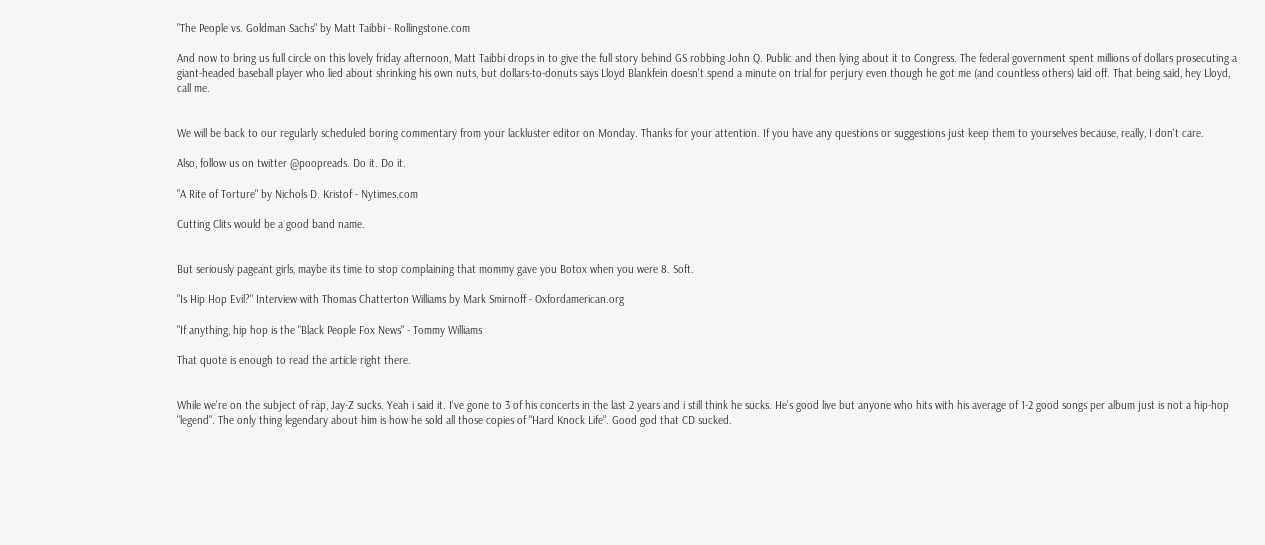"The People vs. Goldman Sachs" by Matt Taibbi - Rollingstone.com

And now to bring us full circle on this lovely friday afternoon, Matt Taibbi drops in to give the full story behind GS robbing John Q. Public and then lying about it to Congress. The federal government spent millions of dollars prosecuting a giant-headed baseball player who lied about shrinking his own nuts, but dollars-to-donuts says Lloyd Blankfein doesn't spend a minute on trial for perjury even though he got me (and countless others) laid off. That being said, hey Lloyd, call me.


We will be back to our regularly scheduled boring commentary from your lackluster editor on Monday. Thanks for your attention. If you have any questions or suggestions just keep them to yourselves because, really, I don't care.

Also, follow us on twitter @poopreads. Do it. Do it.

"A Rite of Torture" by Nichols D. Kristof - Nytimes.com

Cutting Clits would be a good band name.


But seriously pageant girls, maybe its time to stop complaining that mommy gave you Botox when you were 8. Soft.

"Is Hip Hop Evil?" Interview with Thomas Chatterton Williams by Mark Smirnoff - Oxfordamerican.org

"If anything, hip hop is the "Black People Fox News" - Tommy Williams

That quote is enough to read the article right there.


While we're on the subject of rap, Jay-Z sucks. Yeah i said it. I've gone to 3 of his concerts in the last 2 years and i still think he sucks. He's good live but anyone who hits with his average of 1-2 good songs per album just is not a hip-hop "legend". The only thing legendary about him is how he sold all those copies of "Hard Knock Life". Good god that CD sucked.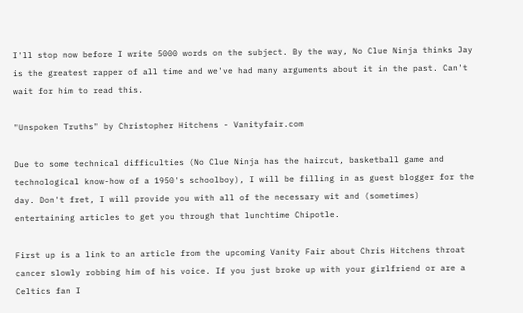I'll stop now before I write 5000 words on the subject. By the way, No Clue Ninja thinks Jay is the greatest rapper of all time and we've had many arguments about it in the past. Can't wait for him to read this.

"Unspoken Truths" by Christopher Hitchens - Vanityfair.com

Due to some technical difficulties (No Clue Ninja has the haircut, basketball game and technological know-how of a 1950's schoolboy), I will be filling in as guest blogger for the day. Don't fret, I will provide you with all of the necessary wit and (sometimes) entertaining articles to get you through that lunchtime Chipotle.

First up is a link to an article from the upcoming Vanity Fair about Chris Hitchens throat cancer slowly robbing him of his voice. If you just broke up with your girlfriend or are a Celtics fan I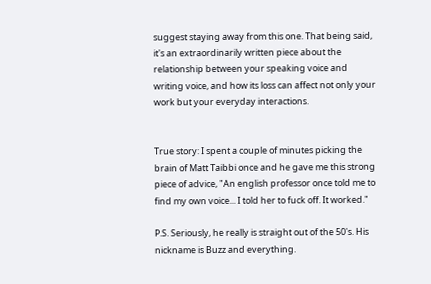suggest staying away from this one. That being said, it's an extraordinarily written piece about the relationship between your speaking voice and writing voice, and how its loss can affect not only your work but your everyday interactions.


True story: I spent a couple of minutes picking the brain of Matt Taibbi once and he gave me this strong piece of advice, "An english professor once told me to find my own voice... I told her to fuck off. It worked."

P.S. Seriously, he really is straight out of the 50's. His nickname is Buzz and everything.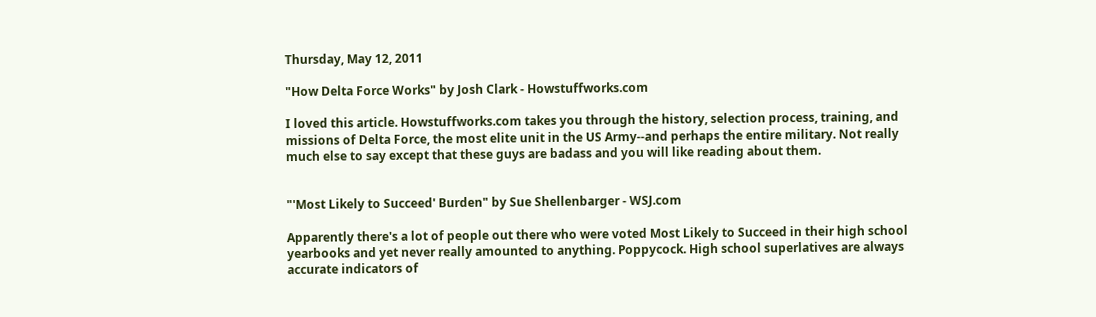Thursday, May 12, 2011

"How Delta Force Works" by Josh Clark - Howstuffworks.com

I loved this article. Howstuffworks.com takes you through the history, selection process, training, and missions of Delta Force, the most elite unit in the US Army--and perhaps the entire military. Not really much else to say except that these guys are badass and you will like reading about them.


"'Most Likely to Succeed' Burden" by Sue Shellenbarger - WSJ.com

Apparently there's a lot of people out there who were voted Most Likely to Succeed in their high school yearbooks and yet never really amounted to anything. Poppycock. High school superlatives are always accurate indicators of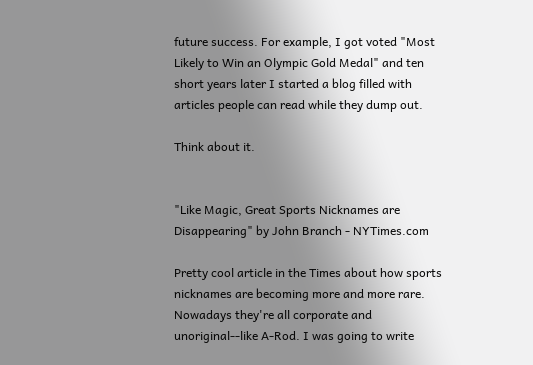future success. For example, I got voted "Most Likely to Win an Olympic Gold Medal" and ten short years later I started a blog filled with articles people can read while they dump out.

Think about it.


"Like Magic, Great Sports Nicknames are Disappearing" by John Branch - NYTimes.com

Pretty cool article in the Times about how sports nicknames are becoming more and more rare. Nowadays they're all corporate and unoriginal--like A-Rod. I was going to write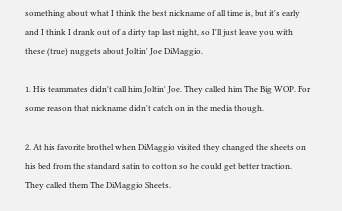something about what I think the best nickname of all time is, but it's early and I think I drank out of a dirty tap last night, so I'll just leave you with these (true) nuggets about Joltin' Joe DiMaggio.

1. His teammates didn't call him Joltin' Joe. They called him The Big WOP. For some reason that nickname didn't catch on in the media though.

2. At his favorite brothel when DiMaggio visited they changed the sheets on his bed from the standard satin to cotton so he could get better traction. They called them The DiMaggio Sheets.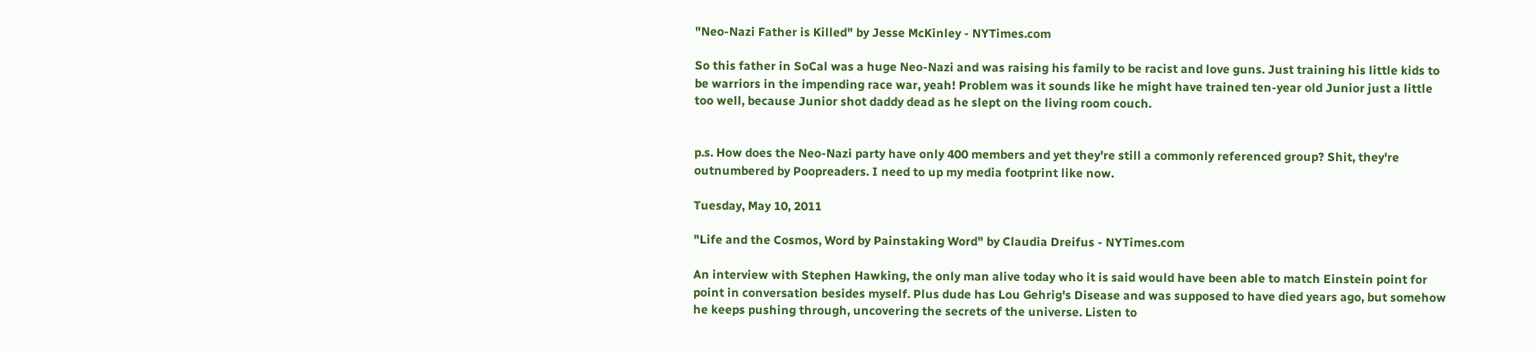"Neo-Nazi Father is Killed" by Jesse McKinley - NYTimes.com

So this father in SoCal was a huge Neo-Nazi and was raising his family to be racist and love guns. Just training his little kids to be warriors in the impending race war, yeah! Problem was it sounds like he might have trained ten-year old Junior just a little too well, because Junior shot daddy dead as he slept on the living room couch.


p.s. How does the Neo-Nazi party have only 400 members and yet they're still a commonly referenced group? Shit, they're outnumbered by Poopreaders. I need to up my media footprint like now.

Tuesday, May 10, 2011

"Life and the Cosmos, Word by Painstaking Word" by Claudia Dreifus - NYTimes.com

An interview with Stephen Hawking, the only man alive today who it is said would have been able to match Einstein point for point in conversation besides myself. Plus dude has Lou Gehrig's Disease and was supposed to have died years ago, but somehow he keeps pushing through, uncovering the secrets of the universe. Listen to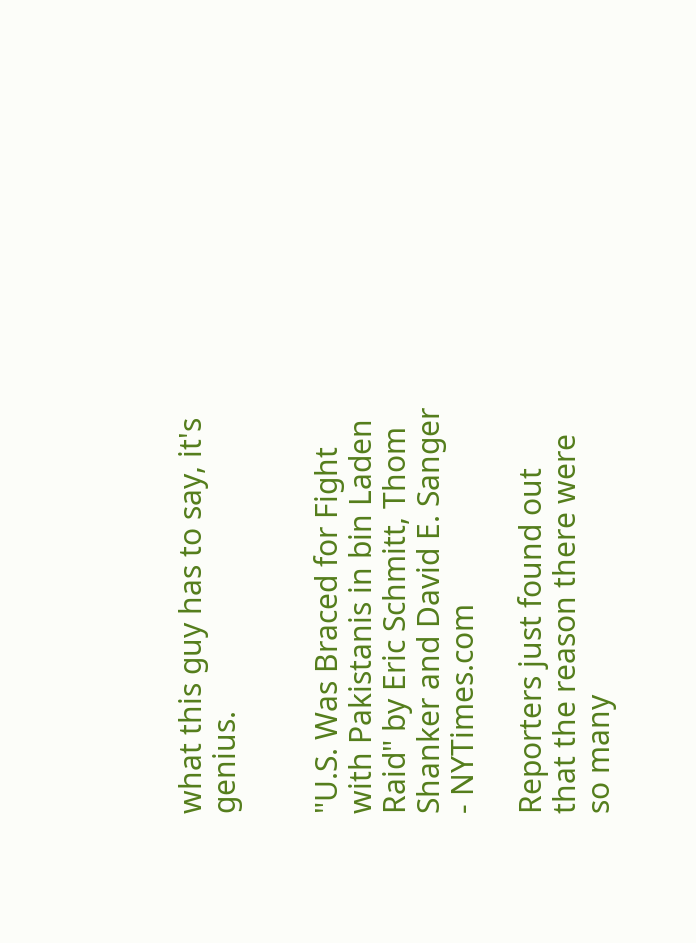what this guy has to say, it's genius.


"U.S. Was Braced for Fight with Pakistanis in bin Laden Raid" by Eric Schmitt, Thom Shanker and David E. Sanger - NYTimes.com

Reporters just found out that the reason there were so many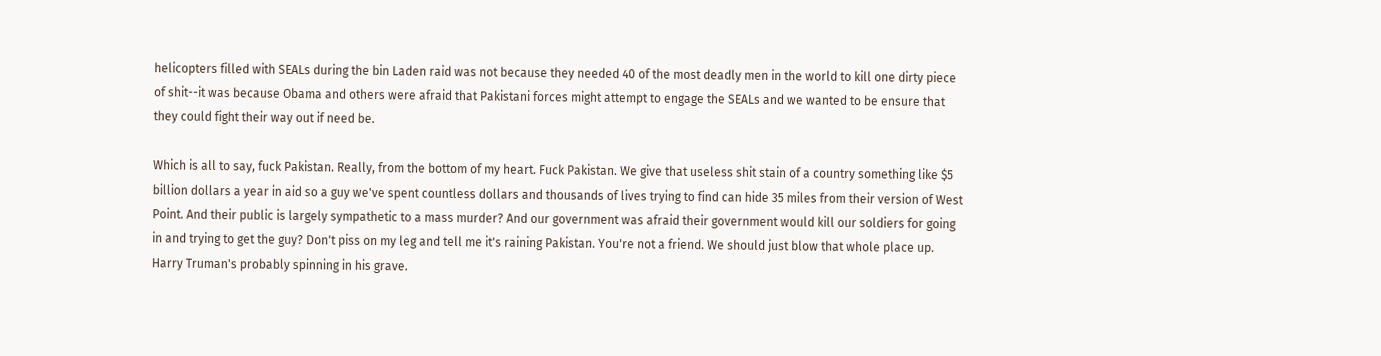helicopters filled with SEALs during the bin Laden raid was not because they needed 40 of the most deadly men in the world to kill one dirty piece of shit--it was because Obama and others were afraid that Pakistani forces might attempt to engage the SEALs and we wanted to be ensure that they could fight their way out if need be.

Which is all to say, fuck Pakistan. Really, from the bottom of my heart. Fuck Pakistan. We give that useless shit stain of a country something like $5 billion dollars a year in aid so a guy we've spent countless dollars and thousands of lives trying to find can hide 35 miles from their version of West Point. And their public is largely sympathetic to a mass murder? And our government was afraid their government would kill our soldiers for going in and trying to get the guy? Don't piss on my leg and tell me it's raining Pakistan. You're not a friend. We should just blow that whole place up. Harry Truman's probably spinning in his grave.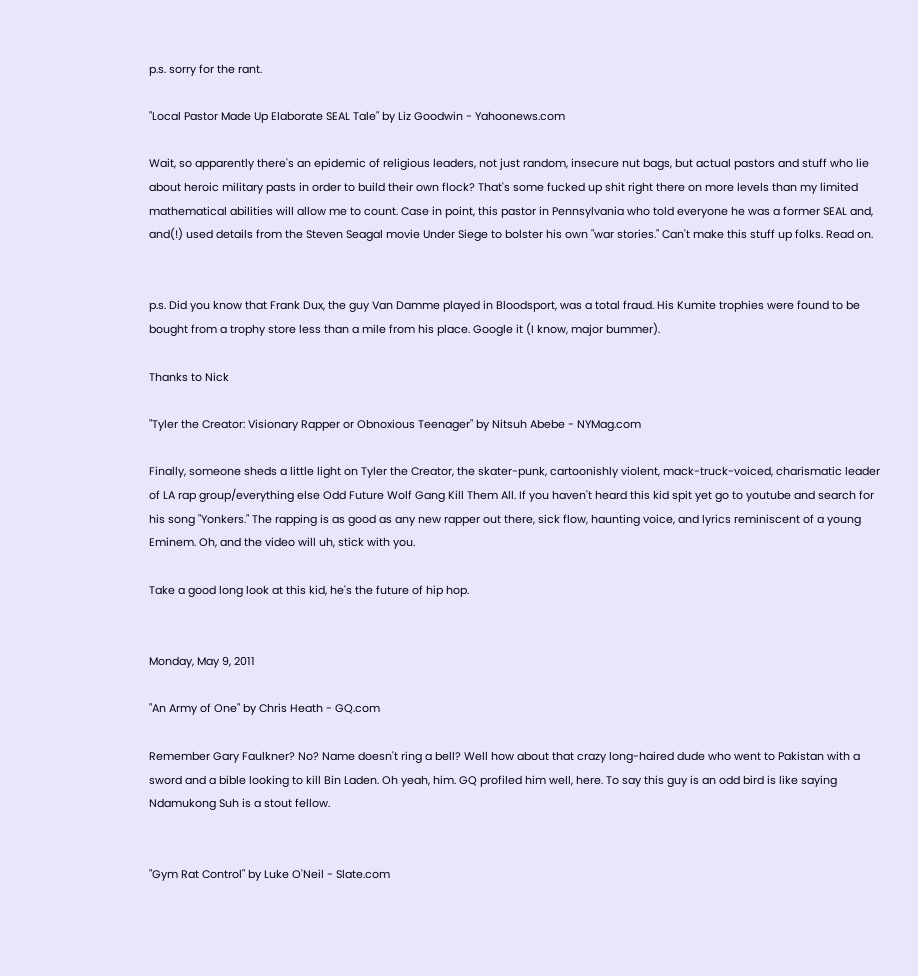p.s. sorry for the rant.

"Local Pastor Made Up Elaborate SEAL Tale" by Liz Goodwin - Yahoonews.com

Wait, so apparently there's an epidemic of religious leaders, not just random, insecure nut bags, but actual pastors and stuff who lie about heroic military pasts in order to build their own flock? That's some fucked up shit right there on more levels than my limited mathematical abilities will allow me to count. Case in point, this pastor in Pennsylvania who told everyone he was a former SEAL and, and(!) used details from the Steven Seagal movie Under Siege to bolster his own "war stories." Can't make this stuff up folks. Read on.


p.s. Did you know that Frank Dux, the guy Van Damme played in Bloodsport, was a total fraud. His Kumite trophies were found to be bought from a trophy store less than a mile from his place. Google it (I know, major bummer).

Thanks to Nick

"Tyler the Creator: Visionary Rapper or Obnoxious Teenager" by Nitsuh Abebe - NYMag.com

Finally, someone sheds a little light on Tyler the Creator, the skater-punk, cartoonishly violent, mack-truck-voiced, charismatic leader of LA rap group/everything else Odd Future Wolf Gang Kill Them All. If you haven't heard this kid spit yet go to youtube and search for his song "Yonkers." The rapping is as good as any new rapper out there, sick flow, haunting voice, and lyrics reminiscent of a young Eminem. Oh, and the video will uh, stick with you.

Take a good long look at this kid, he's the future of hip hop.


Monday, May 9, 2011

"An Army of One" by Chris Heath - GQ.com

Remember Gary Faulkner? No? Name doesn't ring a bell? Well how about that crazy long-haired dude who went to Pakistan with a sword and a bible looking to kill Bin Laden. Oh yeah, him. GQ profiled him well, here. To say this guy is an odd bird is like saying Ndamukong Suh is a stout fellow.


"Gym Rat Control" by Luke O'Neil - Slate.com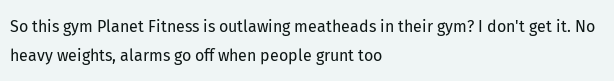So this gym Planet Fitness is outlawing meatheads in their gym? I don't get it. No heavy weights, alarms go off when people grunt too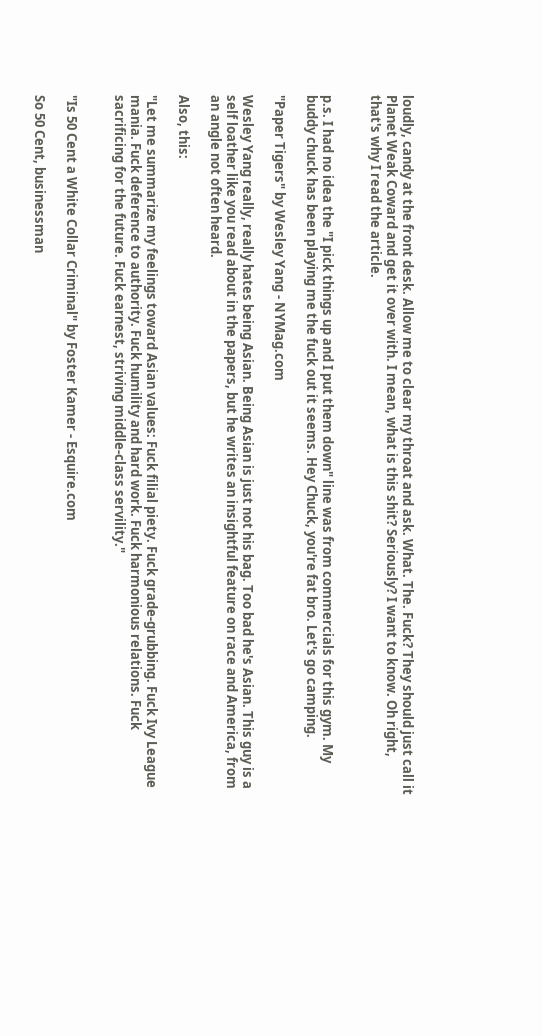loudly, candy at the front desk. Allow me to clear my throat and ask. What. The. Fuck? They should just call it Planet Weak Coward and get it over with. I mean, what is this shit? Seriously? I want to know. Oh right, that's why I read the article.


p.s. I had no idea the "I pick things up and I put them down" line was from commercials for this gym. My buddy chuck has been playing me the fuck out it seems. Hey Chuck, you're fat bro. Let's go camping.

"Paper Tigers" by Wesley Yang - NYMag.com

Wesley Yang really, really hates being Asian. Being Asian is just not his bag. Too bad he's Asian. This guy is a self loather like you read about in the papers, but he writes an insightful feature on race and America, from an angle not often heard.

Also, this:

"Let me summarize my feelings toward Asian values: Fuck filial piety. Fuck grade-grubbing. Fuck Ivy League mania. Fuck deference to authority. Fuck humility and hard work. Fuck harmonious relations. Fuck sacrificing for the future. Fuck earnest, striving middle-class servility."


"Is 50 Cent a White Collar Criminal" by Foster Kamer - Esquire.com

So 50 Cent, businessman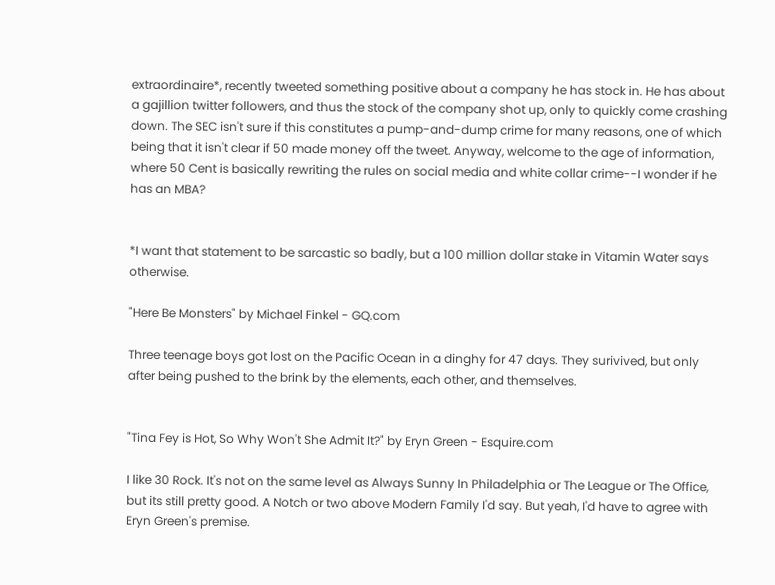extraordinaire*, recently tweeted something positive about a company he has stock in. He has about a gajillion twitter followers, and thus the stock of the company shot up, only to quickly come crashing down. The SEC isn't sure if this constitutes a pump-and-dump crime for many reasons, one of which being that it isn't clear if 50 made money off the tweet. Anyway, welcome to the age of information, where 50 Cent is basically rewriting the rules on social media and white collar crime--I wonder if he has an MBA?


*I want that statement to be sarcastic so badly, but a 100 million dollar stake in Vitamin Water says otherwise.

"Here Be Monsters" by Michael Finkel - GQ.com

Three teenage boys got lost on the Pacific Ocean in a dinghy for 47 days. They surivived, but only after being pushed to the brink by the elements, each other, and themselves.


"Tina Fey is Hot, So Why Won't She Admit It?" by Eryn Green - Esquire.com

I like 30 Rock. It's not on the same level as Always Sunny In Philadelphia or The League or The Office, but its still pretty good. A Notch or two above Modern Family I'd say. But yeah, I'd have to agree with Eryn Green's premise.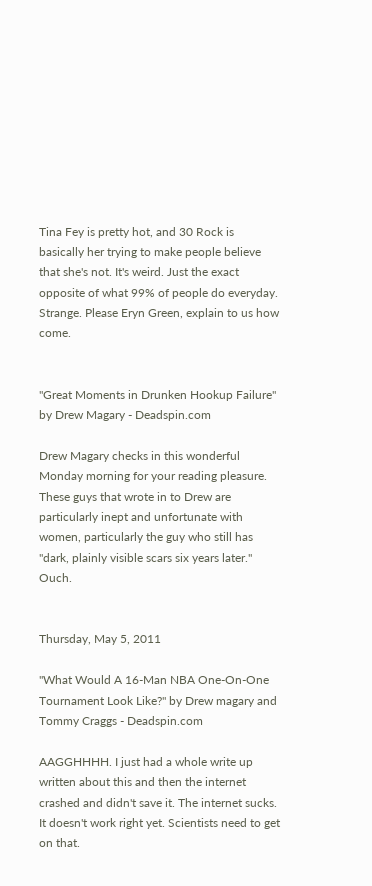Tina Fey is pretty hot, and 30 Rock is basically her trying to make people believe that she's not. It's weird. Just the exact opposite of what 99% of people do everyday. Strange. Please Eryn Green, explain to us how come.


"Great Moments in Drunken Hookup Failure" by Drew Magary - Deadspin.com

Drew Magary checks in this wonderful Monday morning for your reading pleasure. These guys that wrote in to Drew are particularly inept and unfortunate with women, particularly the guy who still has "dark, plainly visible scars six years later." Ouch.


Thursday, May 5, 2011

"What Would A 16-Man NBA One-On-One Tournament Look Like?" by Drew magary and Tommy Craggs - Deadspin.com

AAGGHHHH. I just had a whole write up written about this and then the internet crashed and didn't save it. The internet sucks. It doesn't work right yet. Scientists need to get on that.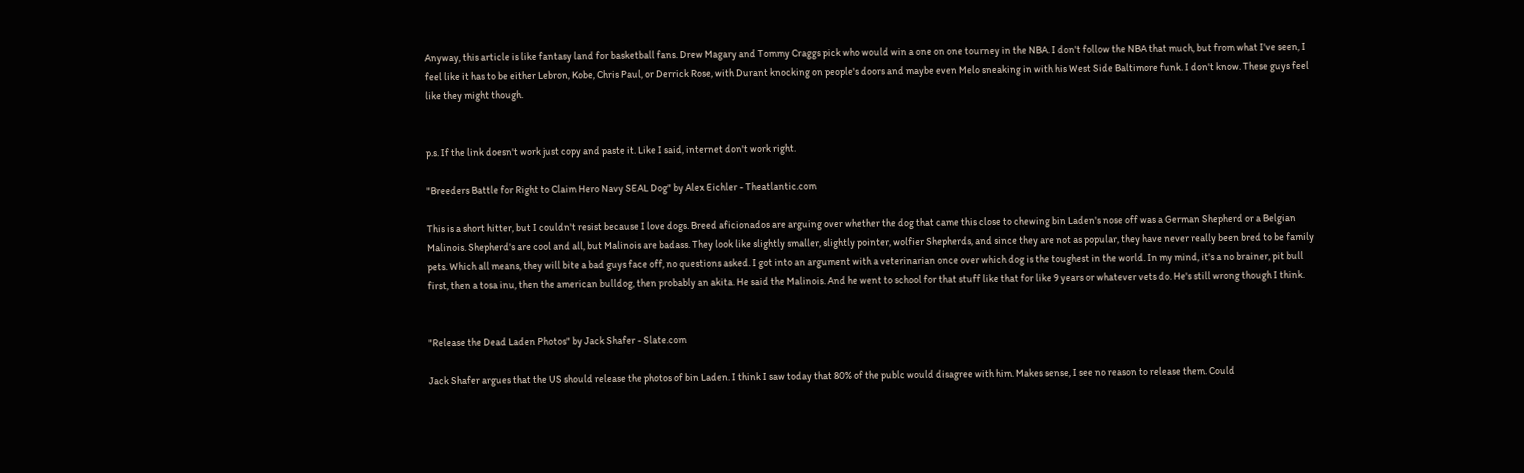Anyway, this article is like fantasy land for basketball fans. Drew Magary and Tommy Craggs pick who would win a one on one tourney in the NBA. I don't follow the NBA that much, but from what I've seen, I feel like it has to be either Lebron, Kobe, Chris Paul, or Derrick Rose, with Durant knocking on people's doors and maybe even Melo sneaking in with his West Side Baltimore funk. I don't know. These guys feel like they might though.


p.s. If the link doesn't work just copy and paste it. Like I said, internet don't work right.

"Breeders Battle for Right to Claim Hero Navy SEAL Dog" by Alex Eichler - Theatlantic.com

This is a short hitter, but I couldn't resist because I love dogs. Breed aficionados are arguing over whether the dog that came this close to chewing bin Laden's nose off was a German Shepherd or a Belgian Malinois. Shepherd's are cool and all, but Malinois are badass. They look like slightly smaller, slightly pointer, wolfier Shepherds, and since they are not as popular, they have never really been bred to be family pets. Which all means, they will bite a bad guys face off, no questions asked. I got into an argument with a veterinarian once over which dog is the toughest in the world. In my mind, it's a no brainer, pit bull first, then a tosa inu, then the american bulldog, then probably an akita. He said the Malinois. And he went to school for that stuff like that for like 9 years or whatever vets do. He's still wrong though I think.


"Release the Dead Laden Photos" by Jack Shafer - Slate.com

Jack Shafer argues that the US should release the photos of bin Laden. I think I saw today that 80% of the publc would disagree with him. Makes sense, I see no reason to release them. Could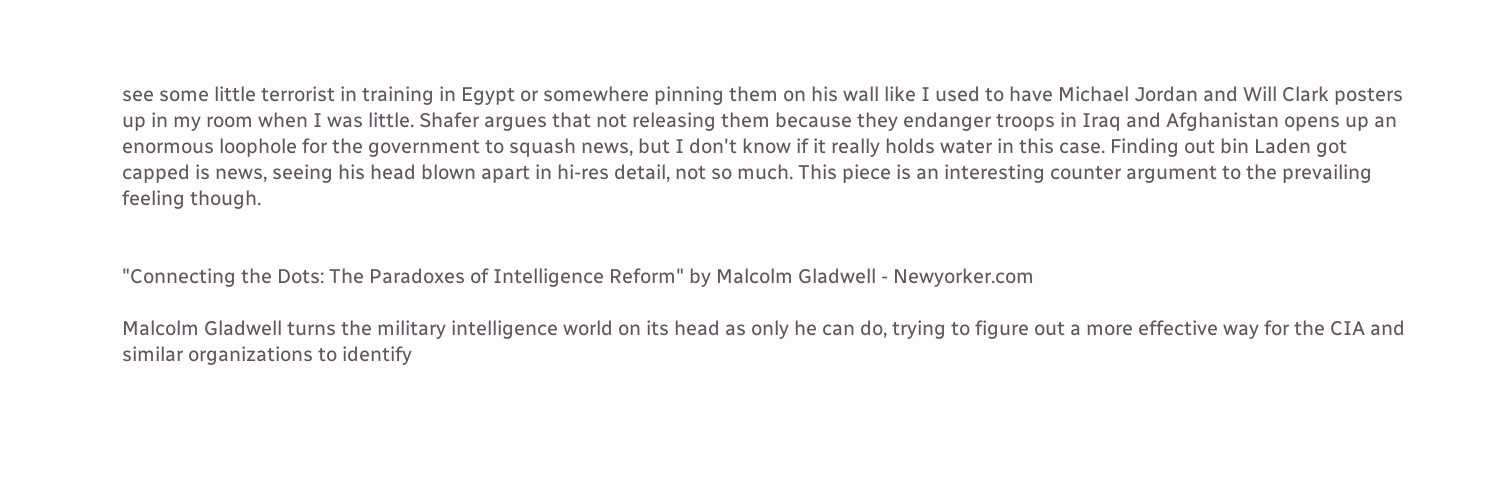see some little terrorist in training in Egypt or somewhere pinning them on his wall like I used to have Michael Jordan and Will Clark posters up in my room when I was little. Shafer argues that not releasing them because they endanger troops in Iraq and Afghanistan opens up an enormous loophole for the government to squash news, but I don't know if it really holds water in this case. Finding out bin Laden got capped is news, seeing his head blown apart in hi-res detail, not so much. This piece is an interesting counter argument to the prevailing feeling though.


"Connecting the Dots: The Paradoxes of Intelligence Reform" by Malcolm Gladwell - Newyorker.com

Malcolm Gladwell turns the military intelligence world on its head as only he can do, trying to figure out a more effective way for the CIA and similar organizations to identify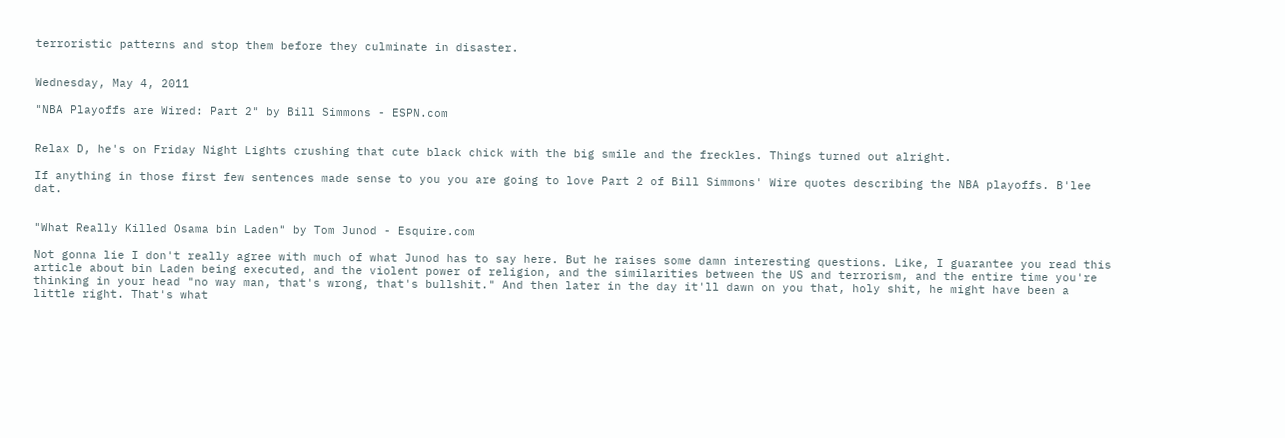terroristic patterns and stop them before they culminate in disaster.


Wednesday, May 4, 2011

"NBA Playoffs are Wired: Part 2" by Bill Simmons - ESPN.com


Relax D, he's on Friday Night Lights crushing that cute black chick with the big smile and the freckles. Things turned out alright.

If anything in those first few sentences made sense to you you are going to love Part 2 of Bill Simmons' Wire quotes describing the NBA playoffs. B'lee dat.


"What Really Killed Osama bin Laden" by Tom Junod - Esquire.com

Not gonna lie I don't really agree with much of what Junod has to say here. But he raises some damn interesting questions. Like, I guarantee you read this article about bin Laden being executed, and the violent power of religion, and the similarities between the US and terrorism, and the entire time you're thinking in your head "no way man, that's wrong, that's bullshit." And then later in the day it'll dawn on you that, holy shit, he might have been a little right. That's what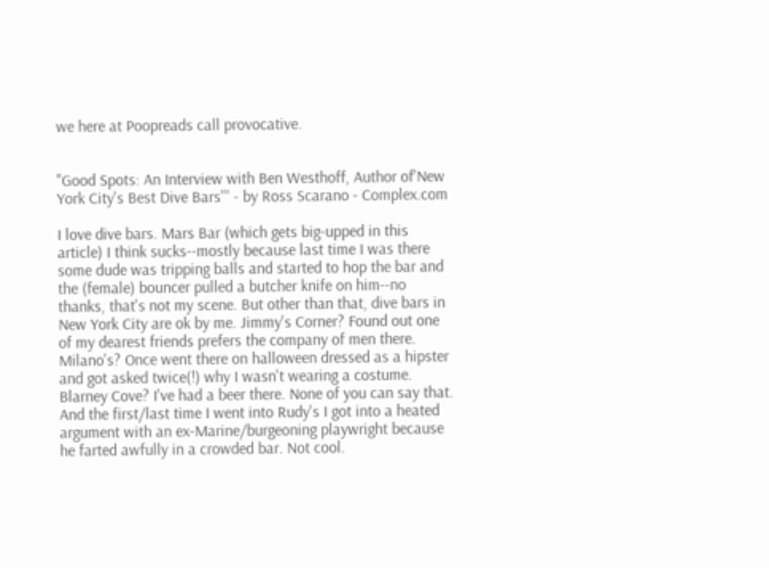we here at Poopreads call provocative.


"Good Spots: An Interview with Ben Westhoff, Author of'New York City's Best Dive Bars''' - by Ross Scarano - Complex.com

I love dive bars. Mars Bar (which gets big-upped in this article) I think sucks--mostly because last time I was there some dude was tripping balls and started to hop the bar and the (female) bouncer pulled a butcher knife on him--no thanks, that's not my scene. But other than that, dive bars in New York City are ok by me. Jimmy's Corner? Found out one of my dearest friends prefers the company of men there. Milano's? Once went there on halloween dressed as a hipster and got asked twice(!) why I wasn't wearing a costume. Blarney Cove? I've had a beer there. None of you can say that. And the first/last time I went into Rudy's I got into a heated argument with an ex-Marine/burgeoning playwright because he farted awfully in a crowded bar. Not cool.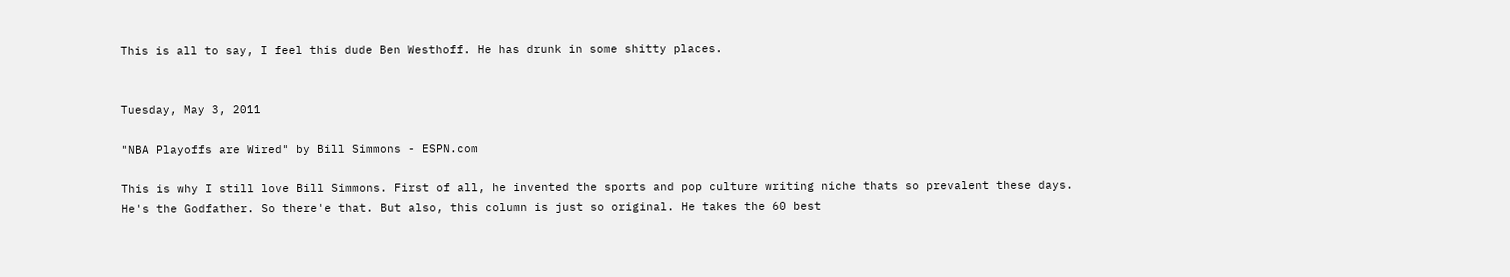This is all to say, I feel this dude Ben Westhoff. He has drunk in some shitty places.


Tuesday, May 3, 2011

"NBA Playoffs are Wired" by Bill Simmons - ESPN.com

This is why I still love Bill Simmons. First of all, he invented the sports and pop culture writing niche thats so prevalent these days. He's the Godfather. So there'e that. But also, this column is just so original. He takes the 60 best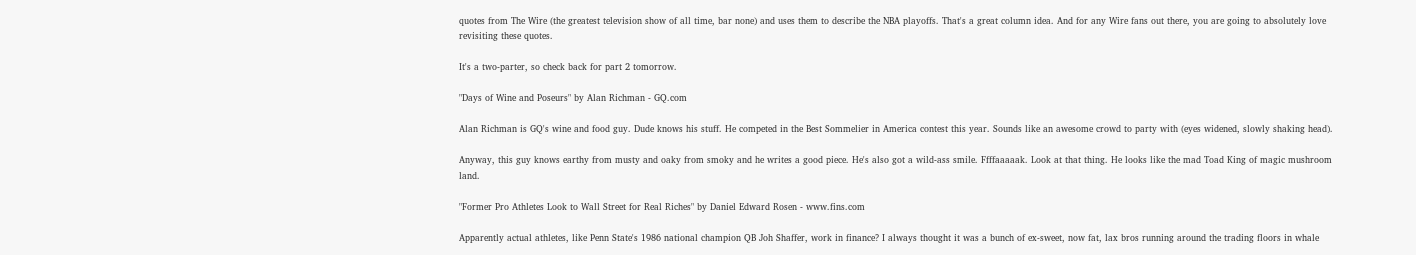quotes from The Wire (the greatest television show of all time, bar none) and uses them to describe the NBA playoffs. That's a great column idea. And for any Wire fans out there, you are going to absolutely love revisiting these quotes.

It's a two-parter, so check back for part 2 tomorrow.

"Days of Wine and Poseurs" by Alan Richman - GQ.com

Alan Richman is GQ's wine and food guy. Dude knows his stuff. He competed in the Best Sommelier in America contest this year. Sounds like an awesome crowd to party with (eyes widened, slowly shaking head).

Anyway, this guy knows earthy from musty and oaky from smoky and he writes a good piece. He's also got a wild-ass smile. Ffffaaaaak. Look at that thing. He looks like the mad Toad King of magic mushroom land.

"Former Pro Athletes Look to Wall Street for Real Riches" by Daniel Edward Rosen - www.fins.com

Apparently actual athletes, like Penn State's 1986 national champion QB Joh Shaffer, work in finance? I always thought it was a bunch of ex-sweet, now fat, lax bros running around the trading floors in whale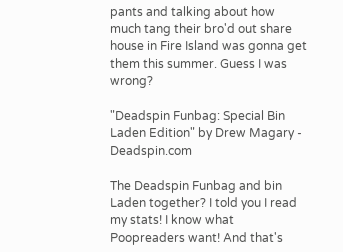pants and talking about how much tang their bro'd out share house in Fire Island was gonna get them this summer. Guess I was wrong?

"Deadspin Funbag: Special Bin Laden Edition" by Drew Magary - Deadspin.com

The Deadspin Funbag and bin Laden together? I told you I read my stats! I know what Poopreaders want! And that's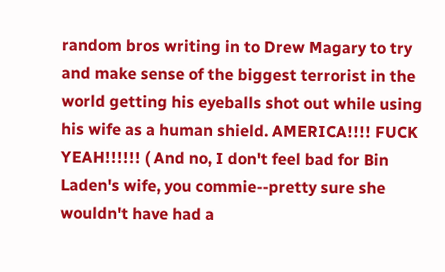random bros writing in to Drew Magary to try and make sense of the biggest terrorist in the world getting his eyeballs shot out while using his wife as a human shield. AMERICA!!!! FUCK YEAH!!!!!! ( And no, I don't feel bad for Bin Laden's wife, you commie--pretty sure she wouldn't have had a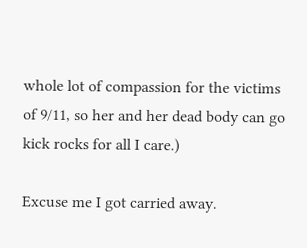whole lot of compassion for the victims of 9/11, so her and her dead body can go kick rocks for all I care.)

Excuse me I got carried away.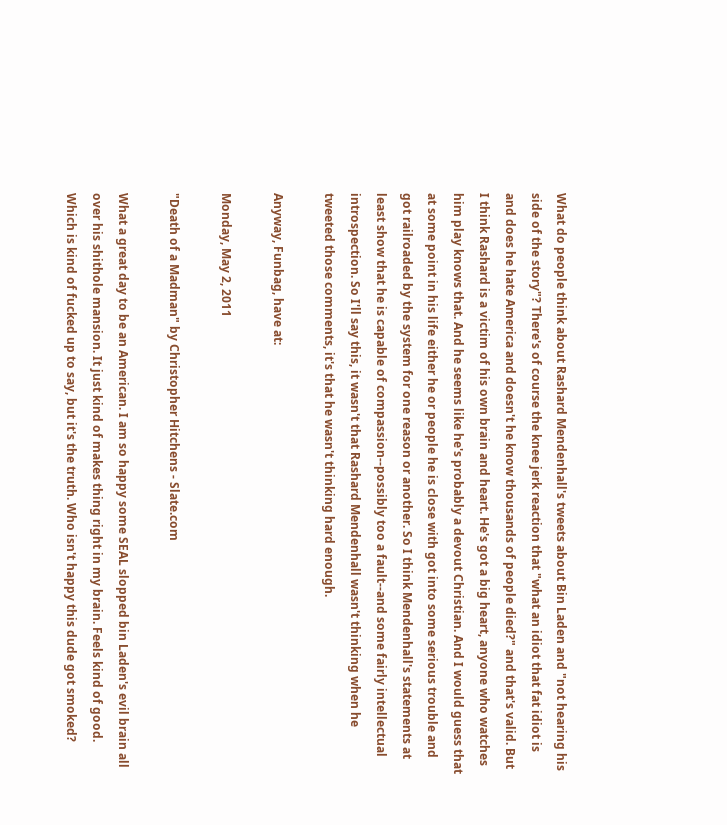What do people think about Rashard Mendenhall's tweets about Bin Laden and "not hearing his side of the story"? There's of course the knee jerk reaction that "what an idiot that fat idiot is and does he hate America and doesn't he know thousands of people died?" and that's valid. But I think Rashard is a victim of his own brain and heart. He's got a big heart, anyone who watches him play knows that. And he seems like he's probably a devout Christian. And I would guess that at some point in his life either he or people he is close with got into some serious trouble and got railroaded by the system for one reason or another. So I think Mendenhall's statements at least show that he is capable of compassion--possibly too a fault--and some fairly intellectual introspection. So I'll say this, it wasn't that Rashard Mendenhall wasn't thinking when he tweeted those comments, it's that he wasn't thinking hard enough.

Anyway, Funbag, have at:

Monday, May 2, 2011

"Death of a Madman" by Christopher Hitchens - Slate.com

What a great day to be an American. I am so happy some SEAL slopped bin Laden's evil brain all over his shithole mansion. It just kind of makes thing right in my brain. Feels kind of good. Which is kind of fucked up to say, but it's the truth. Who isn't happy this dude got smoked?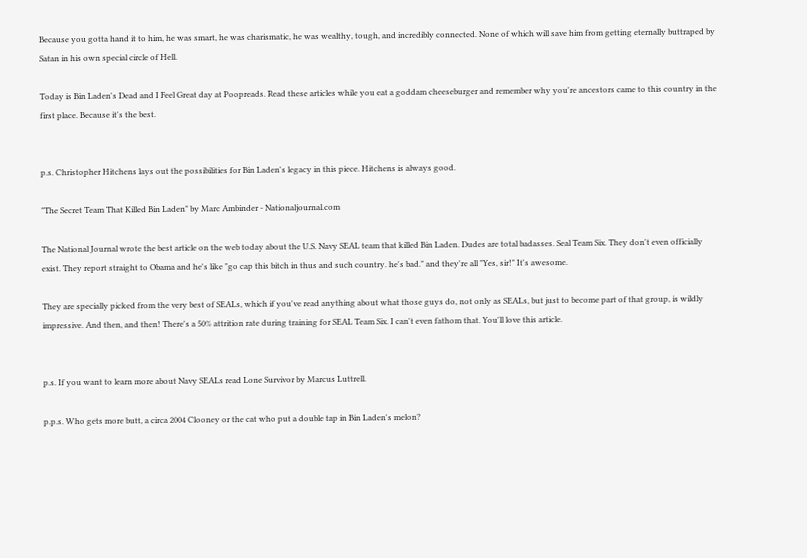Because you gotta hand it to him, he was smart, he was charismatic, he was wealthy, tough, and incredibly connected. None of which will save him from getting eternally buttraped by Satan in his own special circle of Hell.

Today is Bin Laden's Dead and I Feel Great day at Poopreads. Read these articles while you eat a goddam cheeseburger and remember why you're ancestors came to this country in the first place. Because it's the best.


p.s. Christopher Hitchens lays out the possibilities for Bin Laden's legacy in this piece. Hitchens is always good.

"The Secret Team That Killed Bin Laden" by Marc Ambinder - Nationaljournal.com

The National Journal wrote the best article on the web today about the U.S. Navy SEAL team that killed Bin Laden. Dudes are total badasses. Seal Team Six. They don't even officially exist. They report straight to Obama and he's like "go cap this bitch in thus and such country. he's bad." and they're all "Yes, sir!" It's awesome.

They are specially picked from the very best of SEALs, which if you've read anything about what those guys do, not only as SEALs, but just to become part of that group, is wildly impressive. And then, and then! There's a 50% attrition rate during training for SEAL Team Six. I can't even fathom that. You'll love this article.


p.s. If you want to learn more about Navy SEALs read Lone Survivor by Marcus Luttrell.

p.p.s. Who gets more butt, a circa 2004 Clooney or the cat who put a double tap in Bin Laden's melon?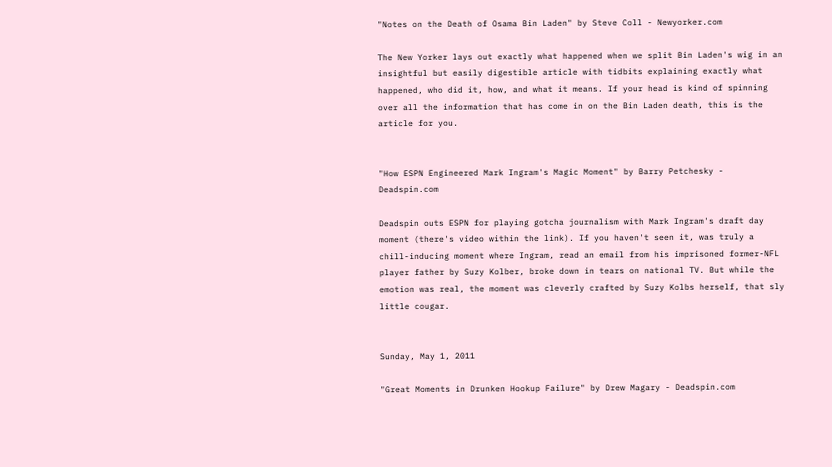"Notes on the Death of Osama Bin Laden" by Steve Coll - Newyorker.com

The New Yorker lays out exactly what happened when we split Bin Laden's wig in an insightful but easily digestible article with tidbits explaining exactly what happened, who did it, how, and what it means. If your head is kind of spinning over all the information that has come in on the Bin Laden death, this is the article for you.


"How ESPN Engineered Mark Ingram's Magic Moment" by Barry Petchesky - Deadspin.com

Deadspin outs ESPN for playing gotcha journalism with Mark Ingram's draft day moment (there's video within the link). If you haven't seen it, was truly a chill-inducing moment where Ingram, read an email from his imprisoned former-NFL player father by Suzy Kolber, broke down in tears on national TV. But while the emotion was real, the moment was cleverly crafted by Suzy Kolbs herself, that sly little cougar.


Sunday, May 1, 2011

"Great Moments in Drunken Hookup Failure" by Drew Magary - Deadspin.com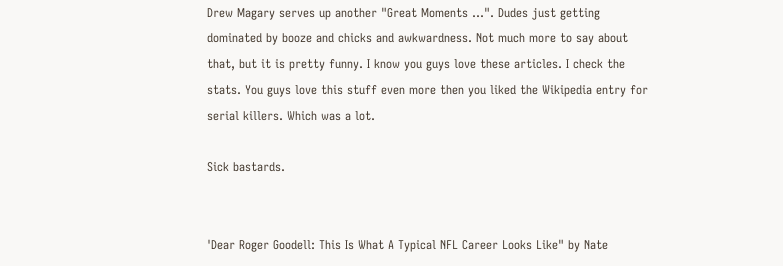Drew Magary serves up another "Great Moments ...". Dudes just getting dominated by booze and chicks and awkwardness. Not much more to say about that, but it is pretty funny. I know you guys love these articles. I check the stats. You guys love this stuff even more then you liked the Wikipedia entry for serial killers. Which was a lot.

Sick bastards.


'Dear Roger Goodell: This Is What A Typical NFL Career Looks Like" by Nate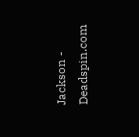Jackson - Deadspin.com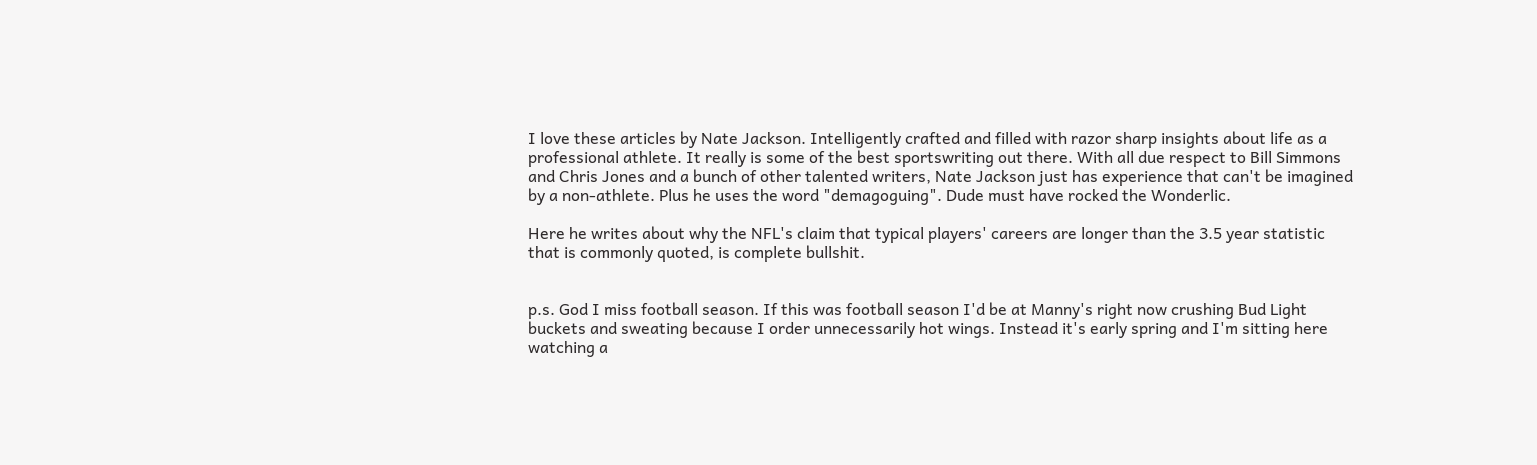I love these articles by Nate Jackson. Intelligently crafted and filled with razor sharp insights about life as a professional athlete. It really is some of the best sportswriting out there. With all due respect to Bill Simmons and Chris Jones and a bunch of other talented writers, Nate Jackson just has experience that can't be imagined by a non-athlete. Plus he uses the word "demagoguing". Dude must have rocked the Wonderlic.

Here he writes about why the NFL's claim that typical players' careers are longer than the 3.5 year statistic that is commonly quoted, is complete bullshit.


p.s. God I miss football season. If this was football season I'd be at Manny's right now crushing Bud Light buckets and sweating because I order unnecessarily hot wings. Instead it's early spring and I'm sitting here watching a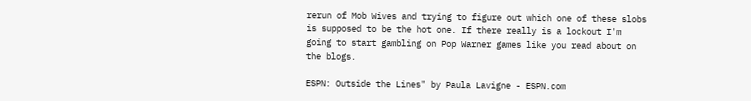rerun of Mob Wives and trying to figure out which one of these slobs is supposed to be the hot one. If there really is a lockout I'm going to start gambling on Pop Warner games like you read about on the blogs.

ESPN: Outside the Lines" by Paula Lavigne - ESPN.com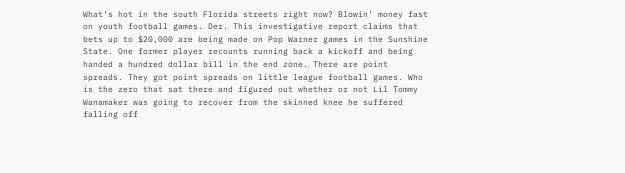What's hot in the south Florida streets right now? Blowin' money fast on youth football games. Der. This investigative report claims that bets up to $20,000 are being made on Pop Warner games in the Sunshine State. One former player recounts running back a kickoff and being handed a hundred dollar bill in the end zone. There are point spreads. They got point spreads on little league football games. Who is the zero that sat there and figured out whether or not Lil Tommy Wanamaker was going to recover from the skinned knee he suffered falling off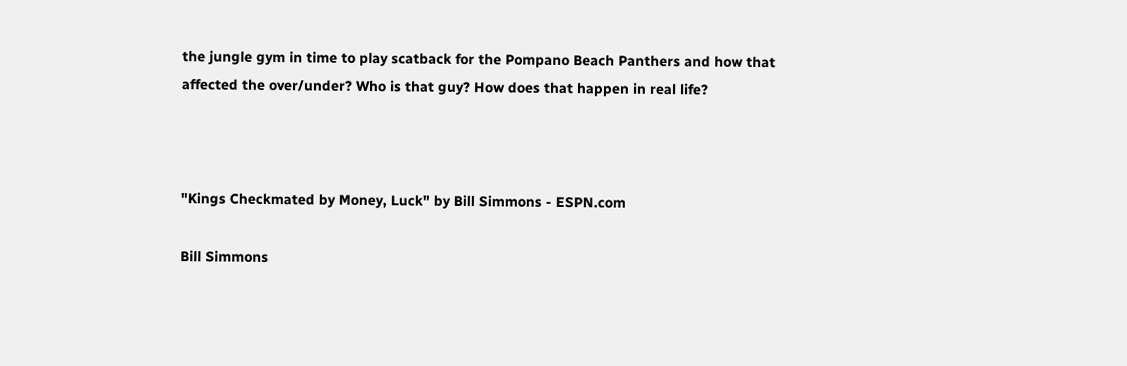the jungle gym in time to play scatback for the Pompano Beach Panthers and how that affected the over/under? Who is that guy? How does that happen in real life?



"Kings Checkmated by Money, Luck" by Bill Simmons - ESPN.com

Bill Simmons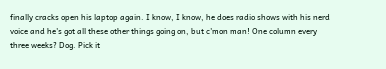finally cracks open his laptop again. I know, I know, he does radio shows with his nerd voice and he's got all these other things going on, but c'mon man! One column every three weeks? Dog. Pick it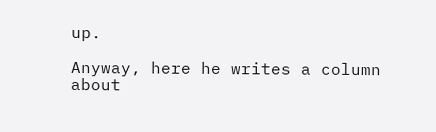up.

Anyway, here he writes a column about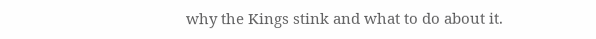why the Kings stink and what to do about it.